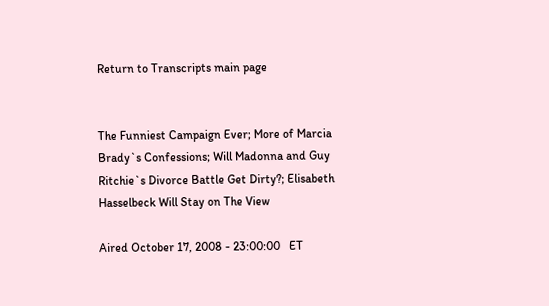Return to Transcripts main page


The Funniest Campaign Ever; More of Marcia Brady`s Confessions; Will Madonna and Guy Ritchie`s Divorce Battle Get Dirty?; Elisabeth Hasselbeck Will Stay on The View

Aired October 17, 2008 - 23:00:00   ET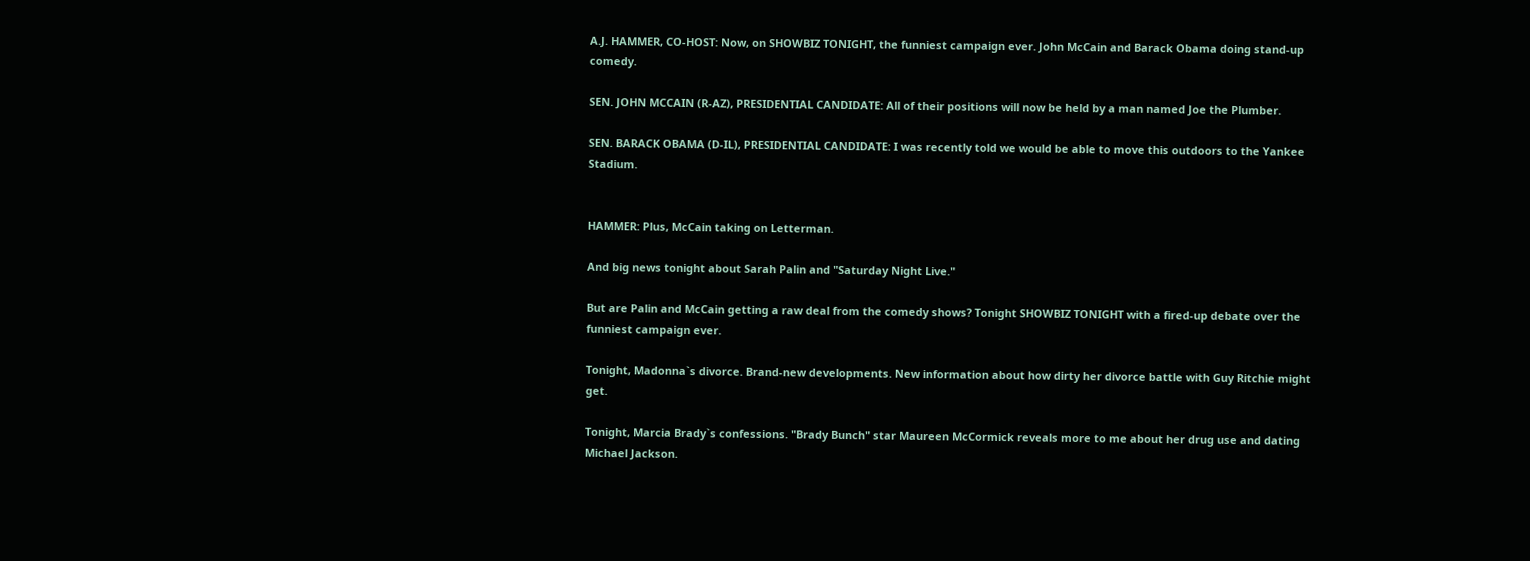A.J. HAMMER, CO-HOST: Now, on SHOWBIZ TONIGHT, the funniest campaign ever. John McCain and Barack Obama doing stand-up comedy.

SEN. JOHN MCCAIN (R-AZ), PRESIDENTIAL CANDIDATE: All of their positions will now be held by a man named Joe the Plumber.

SEN. BARACK OBAMA (D-IL), PRESIDENTIAL CANDIDATE: I was recently told we would be able to move this outdoors to the Yankee Stadium.


HAMMER: Plus, McCain taking on Letterman.

And big news tonight about Sarah Palin and "Saturday Night Live."

But are Palin and McCain getting a raw deal from the comedy shows? Tonight SHOWBIZ TONIGHT with a fired-up debate over the funniest campaign ever.

Tonight, Madonna`s divorce. Brand-new developments. New information about how dirty her divorce battle with Guy Ritchie might get.

Tonight, Marcia Brady`s confessions. "Brady Bunch" star Maureen McCormick reveals more to me about her drug use and dating Michael Jackson.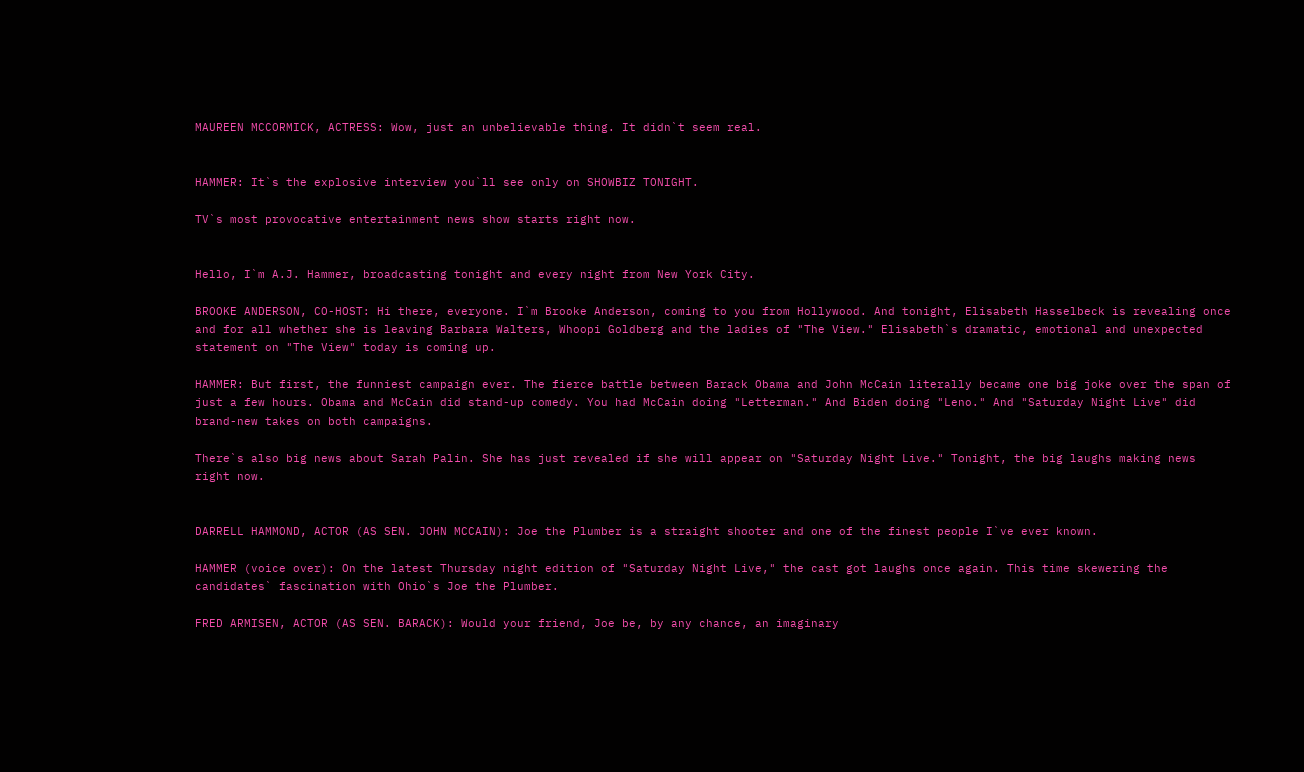MAUREEN MCCORMICK, ACTRESS: Wow, just an unbelievable thing. It didn`t seem real.


HAMMER: It`s the explosive interview you`ll see only on SHOWBIZ TONIGHT.

TV`s most provocative entertainment news show starts right now.


Hello, I`m A.J. Hammer, broadcasting tonight and every night from New York City.

BROOKE ANDERSON, CO-HOST: Hi there, everyone. I`m Brooke Anderson, coming to you from Hollywood. And tonight, Elisabeth Hasselbeck is revealing once and for all whether she is leaving Barbara Walters, Whoopi Goldberg and the ladies of "The View." Elisabeth`s dramatic, emotional and unexpected statement on "The View" today is coming up.

HAMMER: But first, the funniest campaign ever. The fierce battle between Barack Obama and John McCain literally became one big joke over the span of just a few hours. Obama and McCain did stand-up comedy. You had McCain doing "Letterman." And Biden doing "Leno." And "Saturday Night Live" did brand-new takes on both campaigns.

There`s also big news about Sarah Palin. She has just revealed if she will appear on "Saturday Night Live." Tonight, the big laughs making news right now.


DARRELL HAMMOND, ACTOR (AS SEN. JOHN MCCAIN): Joe the Plumber is a straight shooter and one of the finest people I`ve ever known.

HAMMER (voice over): On the latest Thursday night edition of "Saturday Night Live," the cast got laughs once again. This time skewering the candidates` fascination with Ohio`s Joe the Plumber.

FRED ARMISEN, ACTOR (AS SEN. BARACK): Would your friend, Joe be, by any chance, an imaginary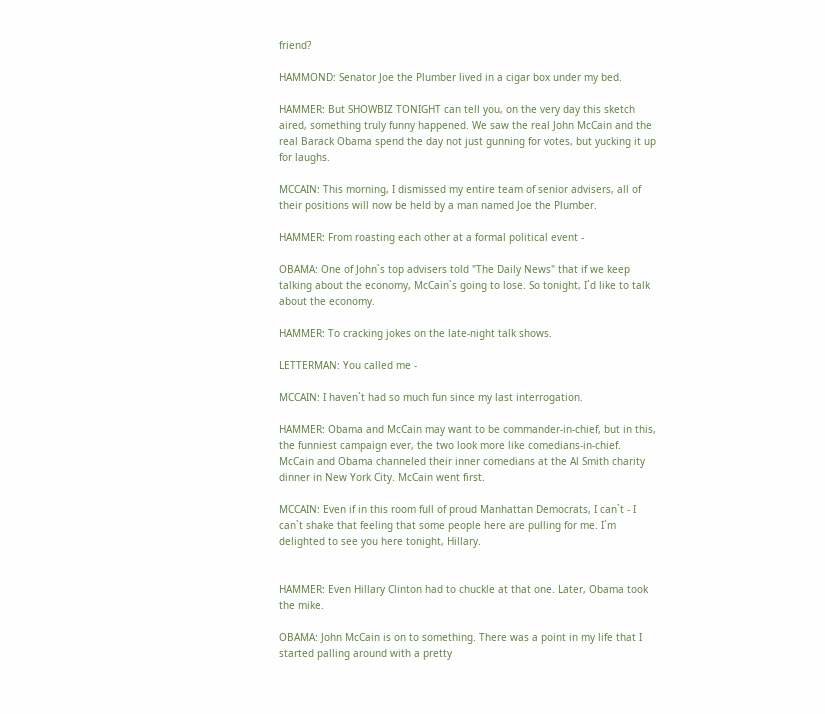friend?

HAMMOND: Senator Joe the Plumber lived in a cigar box under my bed.

HAMMER: But SHOWBIZ TONIGHT can tell you, on the very day this sketch aired, something truly funny happened. We saw the real John McCain and the real Barack Obama spend the day not just gunning for votes, but yucking it up for laughs.

MCCAIN: This morning, I dismissed my entire team of senior advisers, all of their positions will now be held by a man named Joe the Plumber.

HAMMER: From roasting each other at a formal political event -

OBAMA: One of John`s top advisers told "The Daily News" that if we keep talking about the economy, McCain`s going to lose. So tonight, I`d like to talk about the economy.

HAMMER: To cracking jokes on the late-night talk shows.

LETTERMAN: You called me -

MCCAIN: I haven`t had so much fun since my last interrogation.

HAMMER: Obama and McCain may want to be commander-in-chief, but in this, the funniest campaign ever, the two look more like comedians-in-chief. McCain and Obama channeled their inner comedians at the Al Smith charity dinner in New York City. McCain went first.

MCCAIN: Even if in this room full of proud Manhattan Democrats, I can`t - I can`t shake that feeling that some people here are pulling for me. I`m delighted to see you here tonight, Hillary.


HAMMER: Even Hillary Clinton had to chuckle at that one. Later, Obama took the mike.

OBAMA: John McCain is on to something. There was a point in my life that I started palling around with a pretty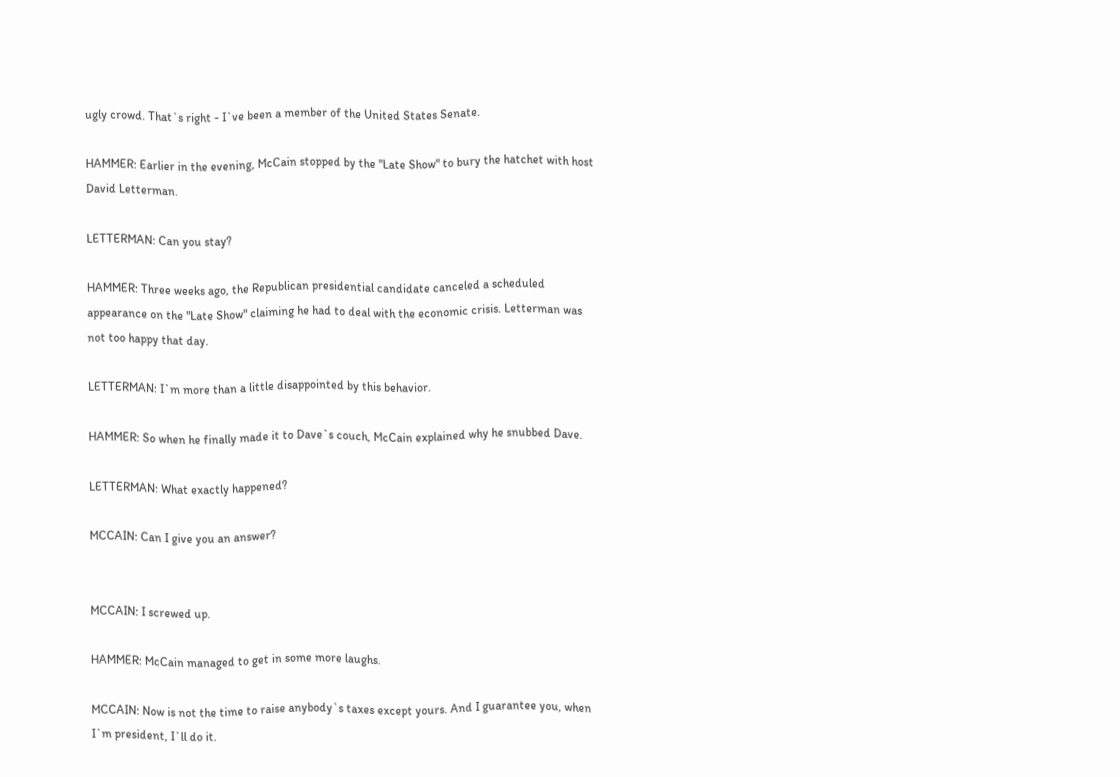ugly crowd. That`s right - I`ve been a member of the United States Senate.

HAMMER: Earlier in the evening, McCain stopped by the "Late Show" to bury the hatchet with host David Letterman.

LETTERMAN: Can you stay?

HAMMER: Three weeks ago, the Republican presidential candidate canceled a scheduled appearance on the "Late Show" claiming he had to deal with the economic crisis. Letterman was not too happy that day.

LETTERMAN: I`m more than a little disappointed by this behavior.

HAMMER: So when he finally made it to Dave`s couch, McCain explained why he snubbed Dave.

LETTERMAN: What exactly happened?

MCCAIN: Can I give you an answer?


MCCAIN: I screwed up.

HAMMER: McCain managed to get in some more laughs.

MCCAIN: Now is not the time to raise anybody`s taxes except yours. And I guarantee you, when I`m president, I`ll do it.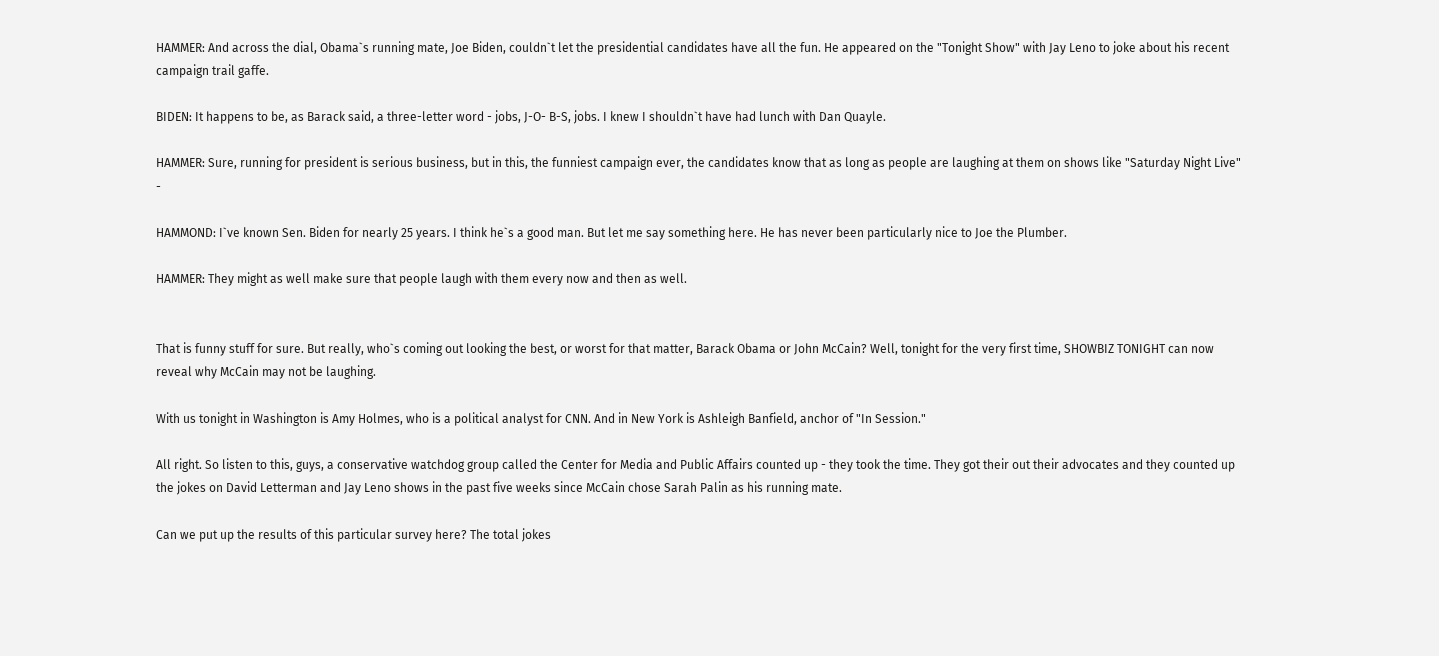HAMMER: And across the dial, Obama`s running mate, Joe Biden, couldn`t let the presidential candidates have all the fun. He appeared on the "Tonight Show" with Jay Leno to joke about his recent campaign trail gaffe.

BIDEN: It happens to be, as Barack said, a three-letter word - jobs, J-O- B-S, jobs. I knew I shouldn`t have had lunch with Dan Quayle.

HAMMER: Sure, running for president is serious business, but in this, the funniest campaign ever, the candidates know that as long as people are laughing at them on shows like "Saturday Night Live" -

HAMMOND: I`ve known Sen. Biden for nearly 25 years. I think he`s a good man. But let me say something here. He has never been particularly nice to Joe the Plumber.

HAMMER: They might as well make sure that people laugh with them every now and then as well.


That is funny stuff for sure. But really, who`s coming out looking the best, or worst for that matter, Barack Obama or John McCain? Well, tonight for the very first time, SHOWBIZ TONIGHT can now reveal why McCain may not be laughing.

With us tonight in Washington is Amy Holmes, who is a political analyst for CNN. And in New York is Ashleigh Banfield, anchor of "In Session."

All right. So listen to this, guys, a conservative watchdog group called the Center for Media and Public Affairs counted up - they took the time. They got their out their advocates and they counted up the jokes on David Letterman and Jay Leno shows in the past five weeks since McCain chose Sarah Palin as his running mate.

Can we put up the results of this particular survey here? The total jokes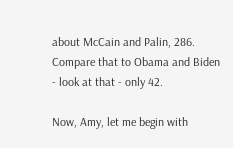about McCain and Palin, 286. Compare that to Obama and Biden - look at that - only 42.

Now, Amy, let me begin with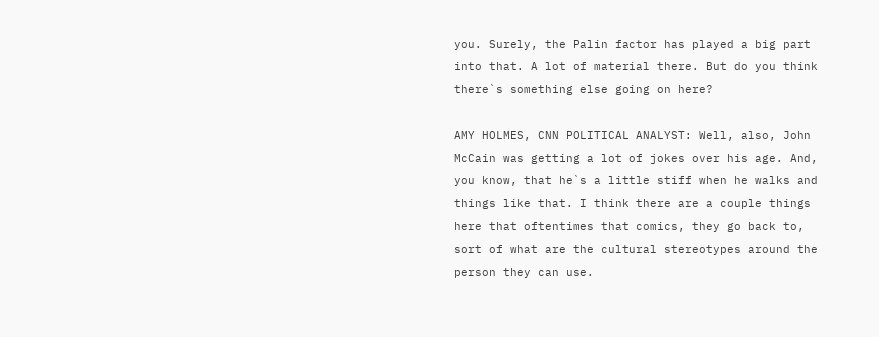you. Surely, the Palin factor has played a big part into that. A lot of material there. But do you think there`s something else going on here?

AMY HOLMES, CNN POLITICAL ANALYST: Well, also, John McCain was getting a lot of jokes over his age. And, you know, that he`s a little stiff when he walks and things like that. I think there are a couple things here that oftentimes that comics, they go back to, sort of what are the cultural stereotypes around the person they can use.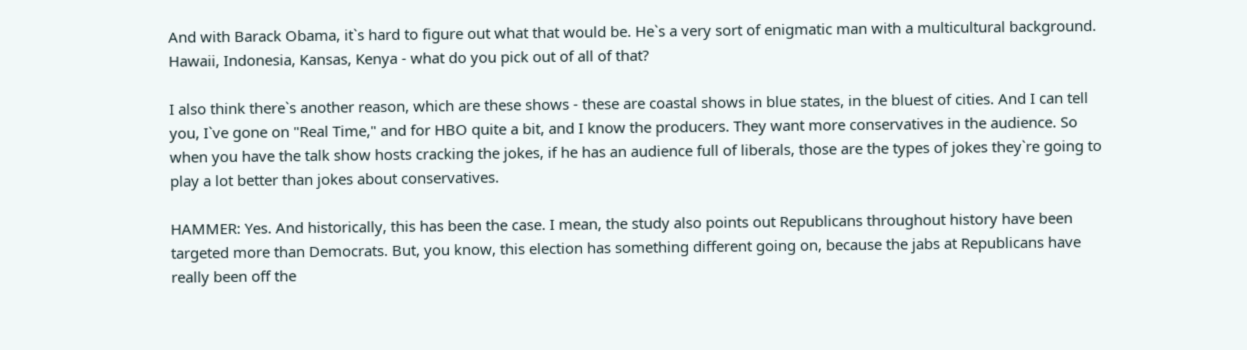And with Barack Obama, it`s hard to figure out what that would be. He`s a very sort of enigmatic man with a multicultural background. Hawaii, Indonesia, Kansas, Kenya - what do you pick out of all of that?

I also think there`s another reason, which are these shows - these are coastal shows in blue states, in the bluest of cities. And I can tell you, I`ve gone on "Real Time," and for HBO quite a bit, and I know the producers. They want more conservatives in the audience. So when you have the talk show hosts cracking the jokes, if he has an audience full of liberals, those are the types of jokes they`re going to play a lot better than jokes about conservatives.

HAMMER: Yes. And historically, this has been the case. I mean, the study also points out Republicans throughout history have been targeted more than Democrats. But, you know, this election has something different going on, because the jabs at Republicans have really been off the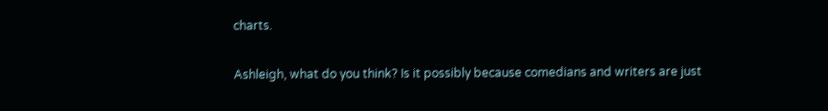charts.

Ashleigh, what do you think? Is it possibly because comedians and writers are just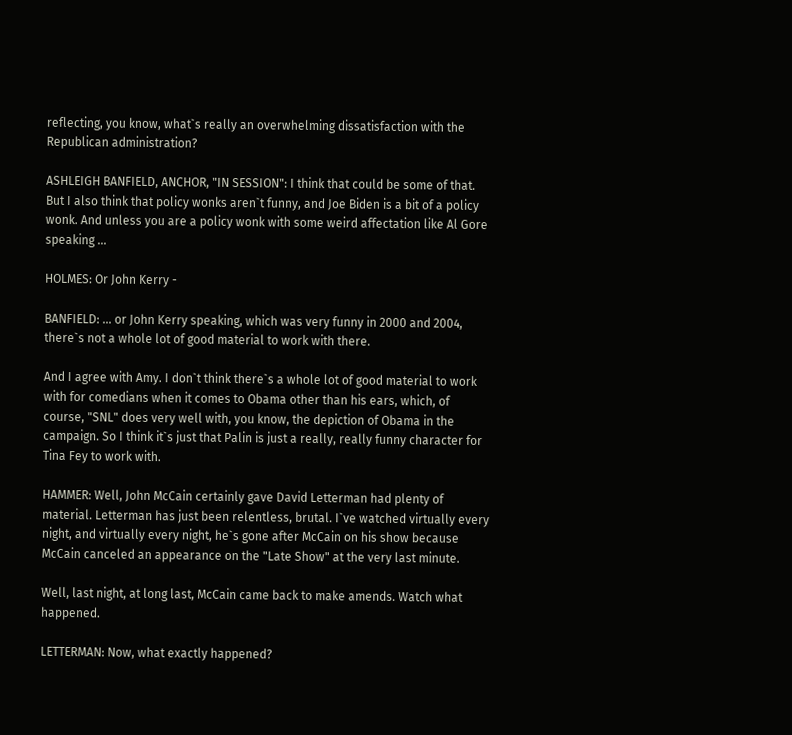reflecting, you know, what`s really an overwhelming dissatisfaction with the Republican administration?

ASHLEIGH BANFIELD, ANCHOR, "IN SESSION": I think that could be some of that. But I also think that policy wonks aren`t funny, and Joe Biden is a bit of a policy wonk. And unless you are a policy wonk with some weird affectation like Al Gore speaking ...

HOLMES: Or John Kerry -

BANFIELD: ... or John Kerry speaking, which was very funny in 2000 and 2004, there`s not a whole lot of good material to work with there.

And I agree with Amy. I don`t think there`s a whole lot of good material to work with for comedians when it comes to Obama other than his ears, which, of course, "SNL" does very well with, you know, the depiction of Obama in the campaign. So I think it`s just that Palin is just a really, really funny character for Tina Fey to work with.

HAMMER: Well, John McCain certainly gave David Letterman had plenty of material. Letterman has just been relentless, brutal. I`ve watched virtually every night, and virtually every night, he`s gone after McCain on his show because McCain canceled an appearance on the "Late Show" at the very last minute.

Well, last night, at long last, McCain came back to make amends. Watch what happened.

LETTERMAN: Now, what exactly happened?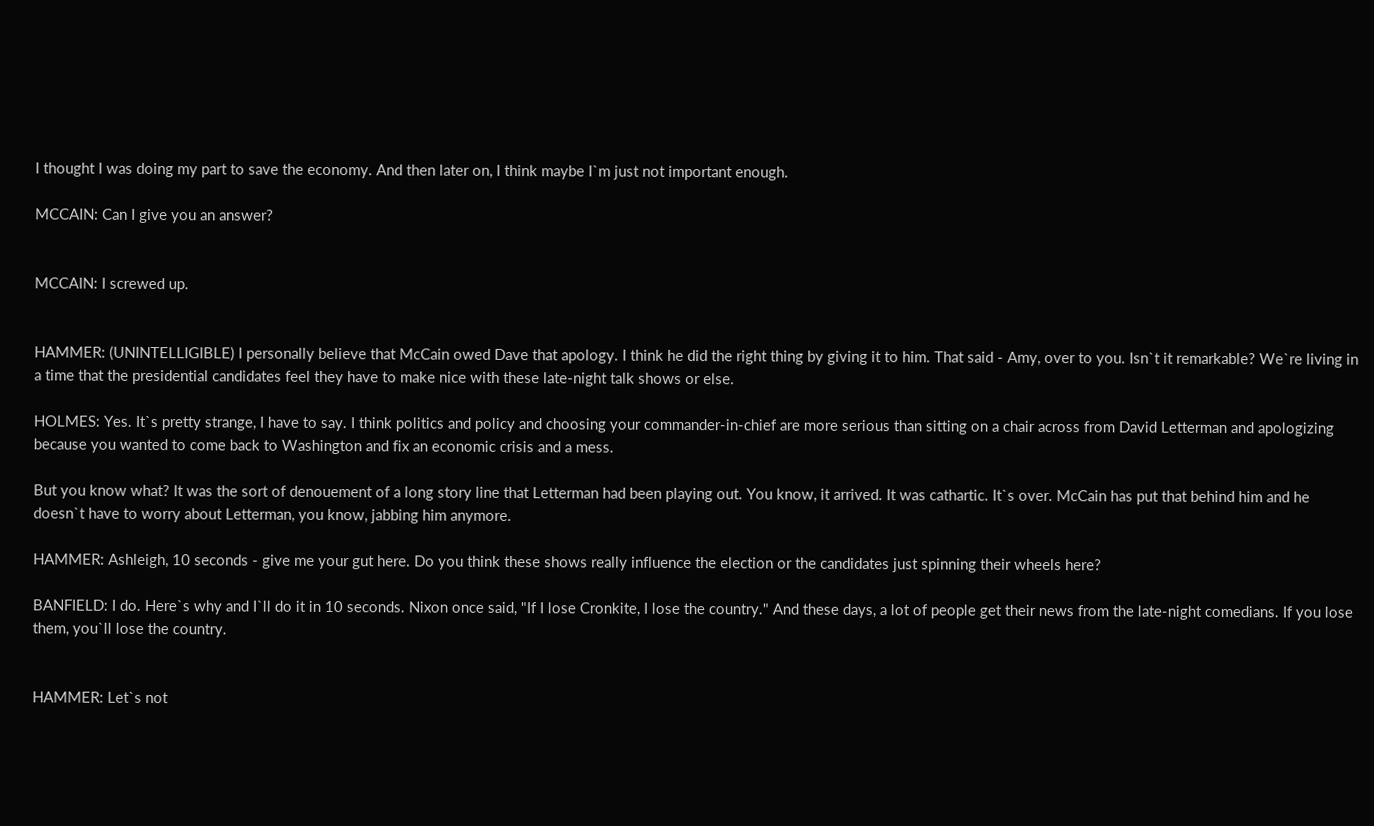I thought I was doing my part to save the economy. And then later on, I think maybe I`m just not important enough.

MCCAIN: Can I give you an answer?


MCCAIN: I screwed up.


HAMMER: (UNINTELLIGIBLE) I personally believe that McCain owed Dave that apology. I think he did the right thing by giving it to him. That said - Amy, over to you. Isn`t it remarkable? We`re living in a time that the presidential candidates feel they have to make nice with these late-night talk shows or else.

HOLMES: Yes. It`s pretty strange, I have to say. I think politics and policy and choosing your commander-in-chief are more serious than sitting on a chair across from David Letterman and apologizing because you wanted to come back to Washington and fix an economic crisis and a mess.

But you know what? It was the sort of denouement of a long story line that Letterman had been playing out. You know, it arrived. It was cathartic. It`s over. McCain has put that behind him and he doesn`t have to worry about Letterman, you know, jabbing him anymore.

HAMMER: Ashleigh, 10 seconds - give me your gut here. Do you think these shows really influence the election or the candidates just spinning their wheels here?

BANFIELD: I do. Here`s why and I`ll do it in 10 seconds. Nixon once said, "If I lose Cronkite, I lose the country." And these days, a lot of people get their news from the late-night comedians. If you lose them, you`ll lose the country.


HAMMER: Let`s not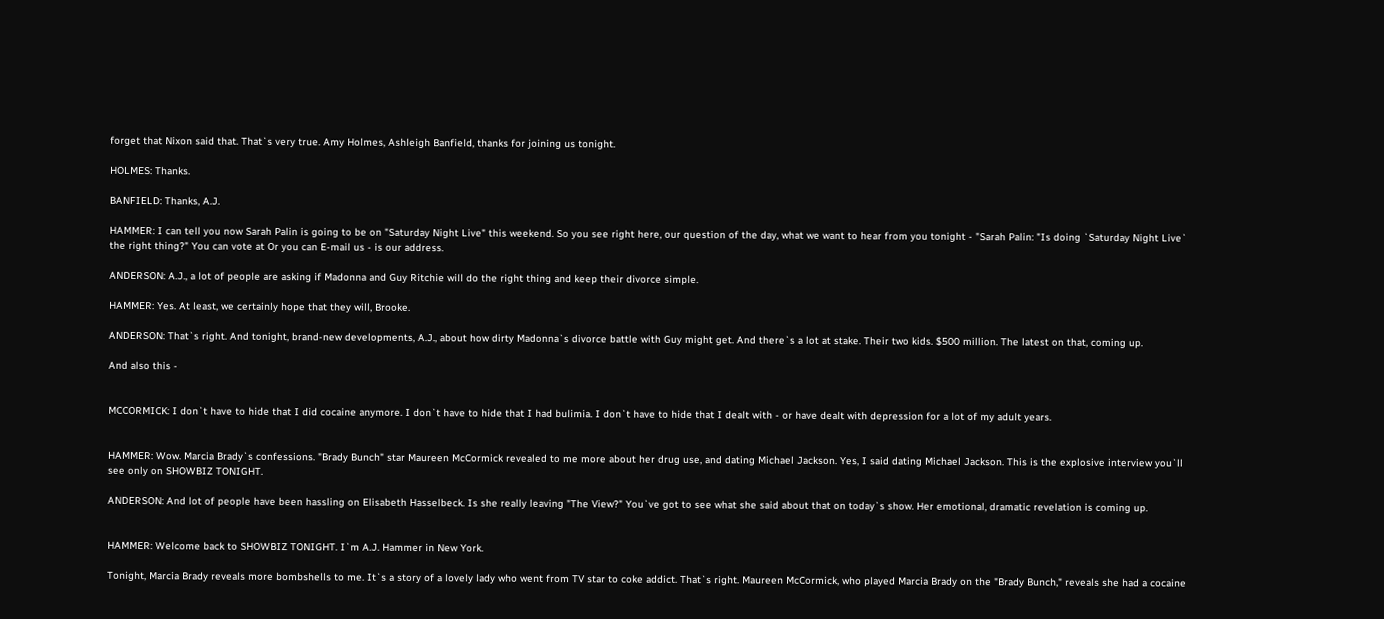forget that Nixon said that. That`s very true. Amy Holmes, Ashleigh Banfield, thanks for joining us tonight.

HOLMES: Thanks.

BANFIELD: Thanks, A.J.

HAMMER: I can tell you now Sarah Palin is going to be on "Saturday Night Live" this weekend. So you see right here, our question of the day, what we want to hear from you tonight - "Sarah Palin: "Is doing `Saturday Night Live` the right thing?" You can vote at Or you can E-mail us - is our address.

ANDERSON: A.J., a lot of people are asking if Madonna and Guy Ritchie will do the right thing and keep their divorce simple.

HAMMER: Yes. At least, we certainly hope that they will, Brooke.

ANDERSON: That`s right. And tonight, brand-new developments, A.J., about how dirty Madonna`s divorce battle with Guy might get. And there`s a lot at stake. Their two kids. $500 million. The latest on that, coming up.

And also this -


MCCORMICK: I don`t have to hide that I did cocaine anymore. I don`t have to hide that I had bulimia. I don`t have to hide that I dealt with - or have dealt with depression for a lot of my adult years.


HAMMER: Wow. Marcia Brady`s confessions. "Brady Bunch" star Maureen McCormick revealed to me more about her drug use, and dating Michael Jackson. Yes, I said dating Michael Jackson. This is the explosive interview you`ll see only on SHOWBIZ TONIGHT.

ANDERSON: And lot of people have been hassling on Elisabeth Hasselbeck. Is she really leaving "The View?" You`ve got to see what she said about that on today`s show. Her emotional, dramatic revelation is coming up.


HAMMER: Welcome back to SHOWBIZ TONIGHT. I`m A.J. Hammer in New York.

Tonight, Marcia Brady reveals more bombshells to me. It`s a story of a lovely lady who went from TV star to coke addict. That`s right. Maureen McCormick, who played Marcia Brady on the "Brady Bunch," reveals she had a cocaine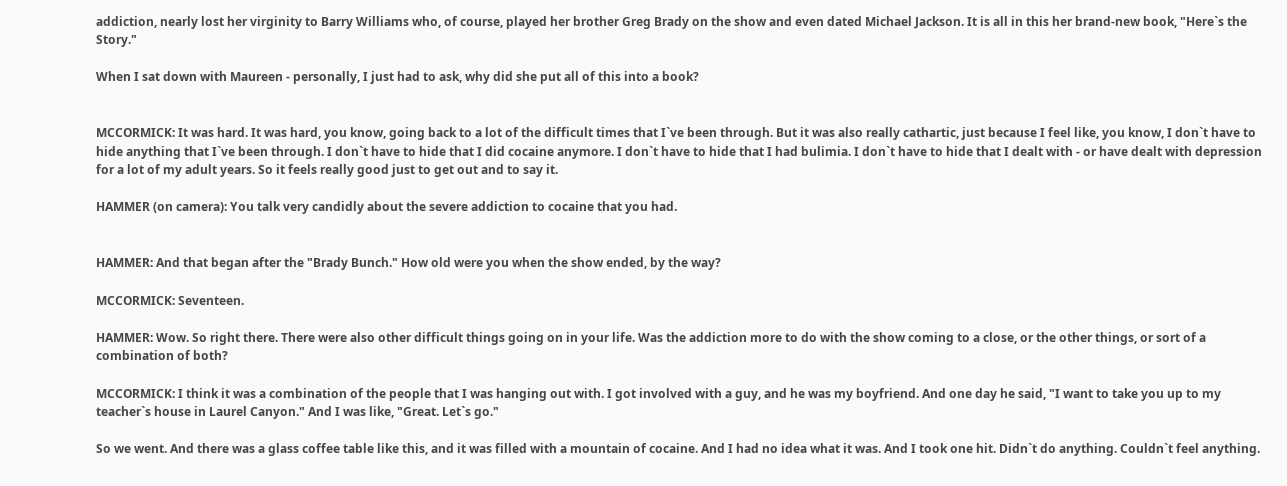addiction, nearly lost her virginity to Barry Williams who, of course, played her brother Greg Brady on the show and even dated Michael Jackson. It is all in this her brand-new book, "Here`s the Story."

When I sat down with Maureen - personally, I just had to ask, why did she put all of this into a book?


MCCORMICK: It was hard. It was hard, you know, going back to a lot of the difficult times that I`ve been through. But it was also really cathartic, just because I feel like, you know, I don`t have to hide anything that I`ve been through. I don`t have to hide that I did cocaine anymore. I don`t have to hide that I had bulimia. I don`t have to hide that I dealt with - or have dealt with depression for a lot of my adult years. So it feels really good just to get out and to say it.

HAMMER (on camera): You talk very candidly about the severe addiction to cocaine that you had.


HAMMER: And that began after the "Brady Bunch." How old were you when the show ended, by the way?

MCCORMICK: Seventeen.

HAMMER: Wow. So right there. There were also other difficult things going on in your life. Was the addiction more to do with the show coming to a close, or the other things, or sort of a combination of both?

MCCORMICK: I think it was a combination of the people that I was hanging out with. I got involved with a guy, and he was my boyfriend. And one day he said, "I want to take you up to my teacher`s house in Laurel Canyon." And I was like, "Great. Let`s go."

So we went. And there was a glass coffee table like this, and it was filled with a mountain of cocaine. And I had no idea what it was. And I took one hit. Didn`t do anything. Couldn`t feel anything.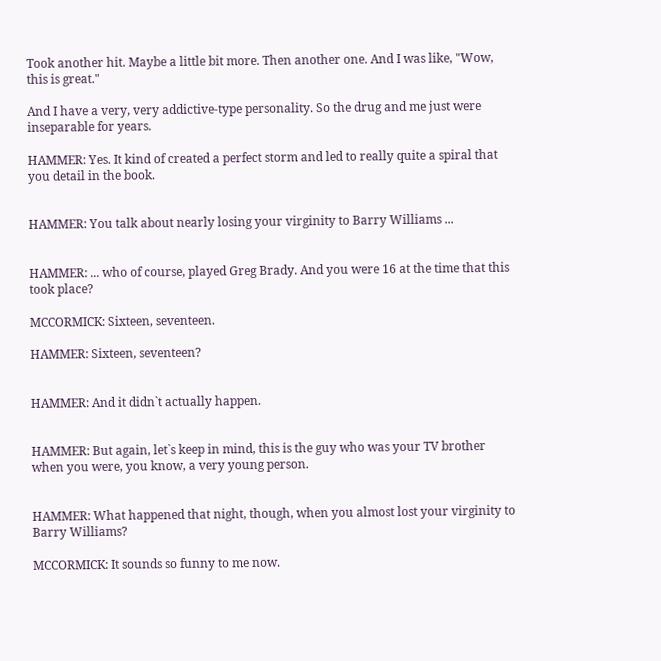Took another hit. Maybe a little bit more. Then another one. And I was like, "Wow, this is great."

And I have a very, very addictive-type personality. So the drug and me just were inseparable for years.

HAMMER: Yes. It kind of created a perfect storm and led to really quite a spiral that you detail in the book.


HAMMER: You talk about nearly losing your virginity to Barry Williams ...


HAMMER: ... who of course, played Greg Brady. And you were 16 at the time that this took place?

MCCORMICK: Sixteen, seventeen.

HAMMER: Sixteen, seventeen?


HAMMER: And it didn`t actually happen.


HAMMER: But again, let`s keep in mind, this is the guy who was your TV brother when you were, you know, a very young person.


HAMMER: What happened that night, though, when you almost lost your virginity to Barry Williams?

MCCORMICK: It sounds so funny to me now.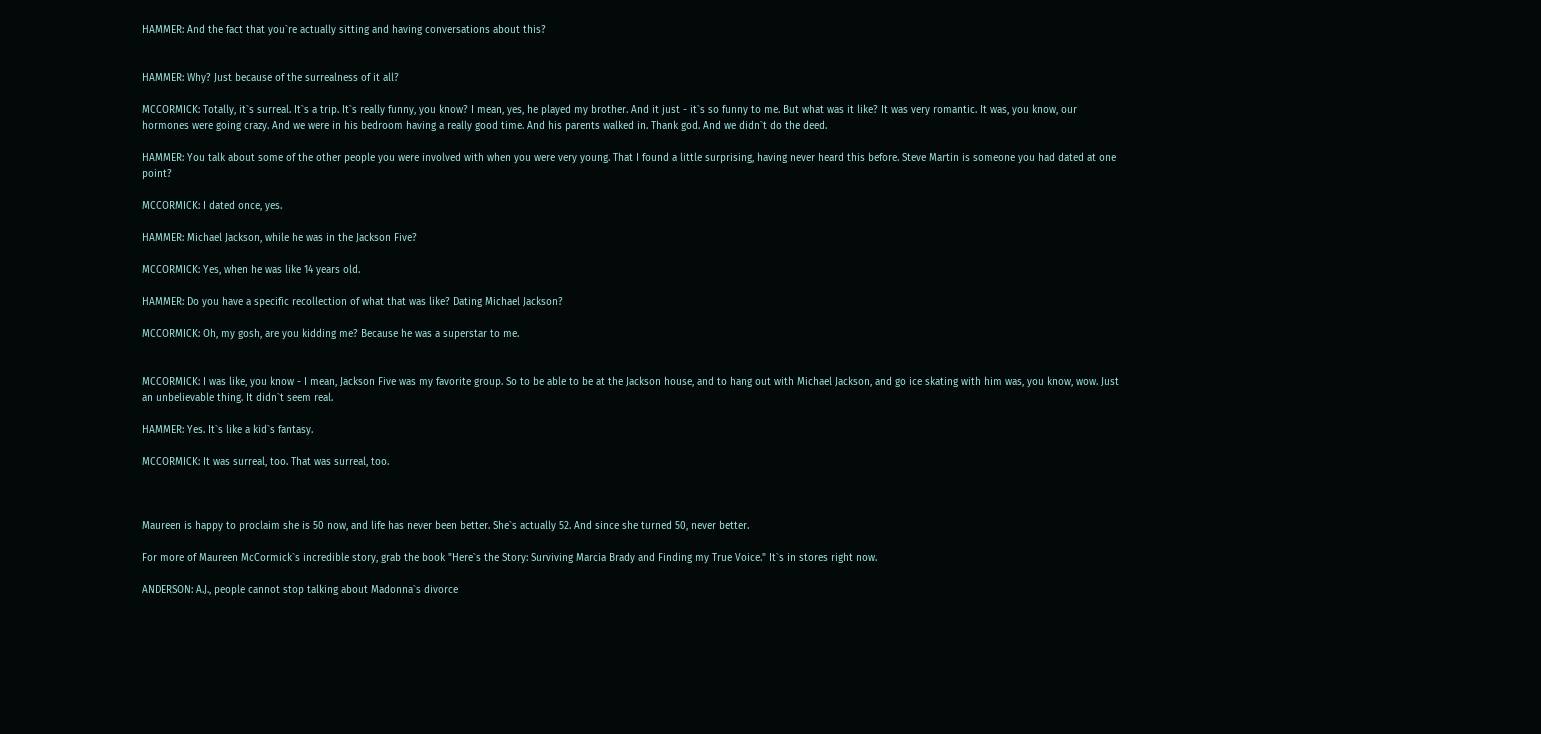HAMMER: And the fact that you`re actually sitting and having conversations about this?


HAMMER: Why? Just because of the surrealness of it all?

MCCORMICK: Totally, it`s surreal. It`s a trip. It`s really funny, you know? I mean, yes, he played my brother. And it just - it`s so funny to me. But what was it like? It was very romantic. It was, you know, our hormones were going crazy. And we were in his bedroom having a really good time. And his parents walked in. Thank god. And we didn`t do the deed.

HAMMER: You talk about some of the other people you were involved with when you were very young. That I found a little surprising, having never heard this before. Steve Martin is someone you had dated at one point?

MCCORMICK: I dated once, yes.

HAMMER: Michael Jackson, while he was in the Jackson Five?

MCCORMICK: Yes, when he was like 14 years old.

HAMMER: Do you have a specific recollection of what that was like? Dating Michael Jackson?

MCCORMICK: Oh, my gosh, are you kidding me? Because he was a superstar to me.


MCCORMICK: I was like, you know - I mean, Jackson Five was my favorite group. So to be able to be at the Jackson house, and to hang out with Michael Jackson, and go ice skating with him was, you know, wow. Just an unbelievable thing. It didn`t seem real.

HAMMER: Yes. It`s like a kid`s fantasy.

MCCORMICK: It was surreal, too. That was surreal, too.



Maureen is happy to proclaim she is 50 now, and life has never been better. She`s actually 52. And since she turned 50, never better.

For more of Maureen McCormick`s incredible story, grab the book "Here`s the Story: Surviving Marcia Brady and Finding my True Voice." It`s in stores right now.

ANDERSON: A.J., people cannot stop talking about Madonna`s divorce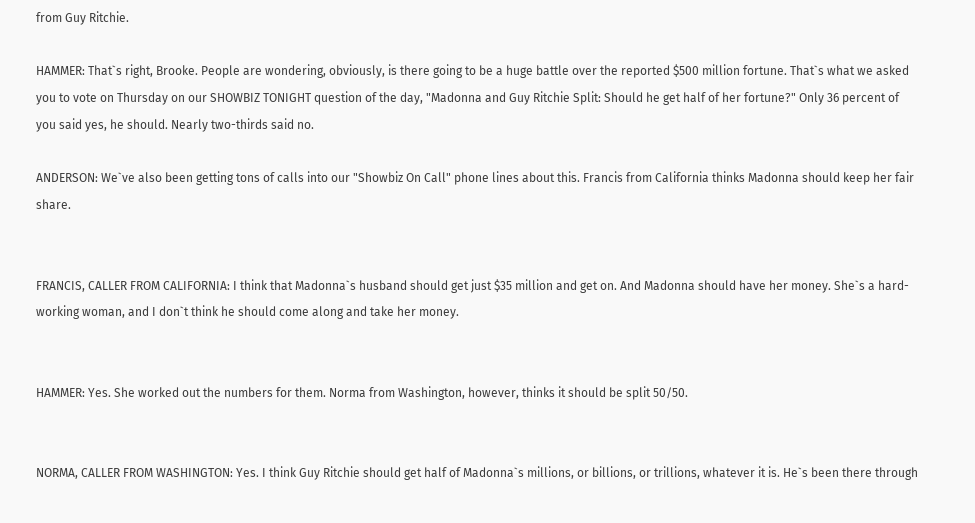from Guy Ritchie.

HAMMER: That`s right, Brooke. People are wondering, obviously, is there going to be a huge battle over the reported $500 million fortune. That`s what we asked you to vote on Thursday on our SHOWBIZ TONIGHT question of the day, "Madonna and Guy Ritchie Split: Should he get half of her fortune?" Only 36 percent of you said yes, he should. Nearly two-thirds said no.

ANDERSON: We`ve also been getting tons of calls into our "Showbiz On Call" phone lines about this. Francis from California thinks Madonna should keep her fair share.


FRANCIS, CALLER FROM CALIFORNIA: I think that Madonna`s husband should get just $35 million and get on. And Madonna should have her money. She`s a hard-working woman, and I don`t think he should come along and take her money.


HAMMER: Yes. She worked out the numbers for them. Norma from Washington, however, thinks it should be split 50/50.


NORMA, CALLER FROM WASHINGTON: Yes. I think Guy Ritchie should get half of Madonna`s millions, or billions, or trillions, whatever it is. He`s been there through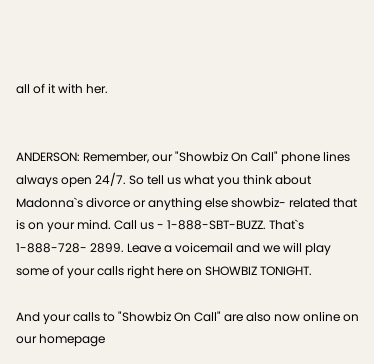all of it with her.


ANDERSON: Remember, our "Showbiz On Call" phone lines always open 24/7. So tell us what you think about Madonna`s divorce or anything else showbiz- related that is on your mind. Call us - 1-888-SBT-BUZZ. That`s 1-888-728- 2899. Leave a voicemail and we will play some of your calls right here on SHOWBIZ TONIGHT.

And your calls to "Showbiz On Call" are also now online on our homepage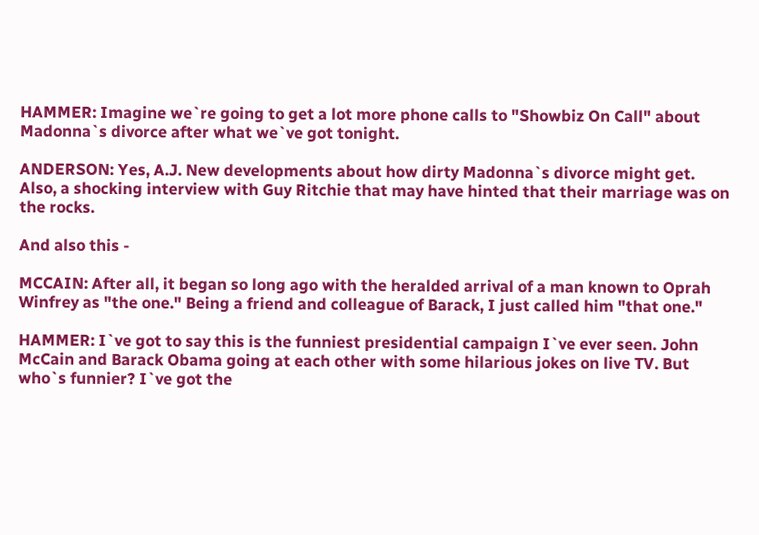HAMMER: Imagine we`re going to get a lot more phone calls to "Showbiz On Call" about Madonna`s divorce after what we`ve got tonight.

ANDERSON: Yes, A.J. New developments about how dirty Madonna`s divorce might get. Also, a shocking interview with Guy Ritchie that may have hinted that their marriage was on the rocks.

And also this -

MCCAIN: After all, it began so long ago with the heralded arrival of a man known to Oprah Winfrey as "the one." Being a friend and colleague of Barack, I just called him "that one."

HAMMER: I`ve got to say this is the funniest presidential campaign I`ve ever seen. John McCain and Barack Obama going at each other with some hilarious jokes on live TV. But who`s funnier? I`ve got the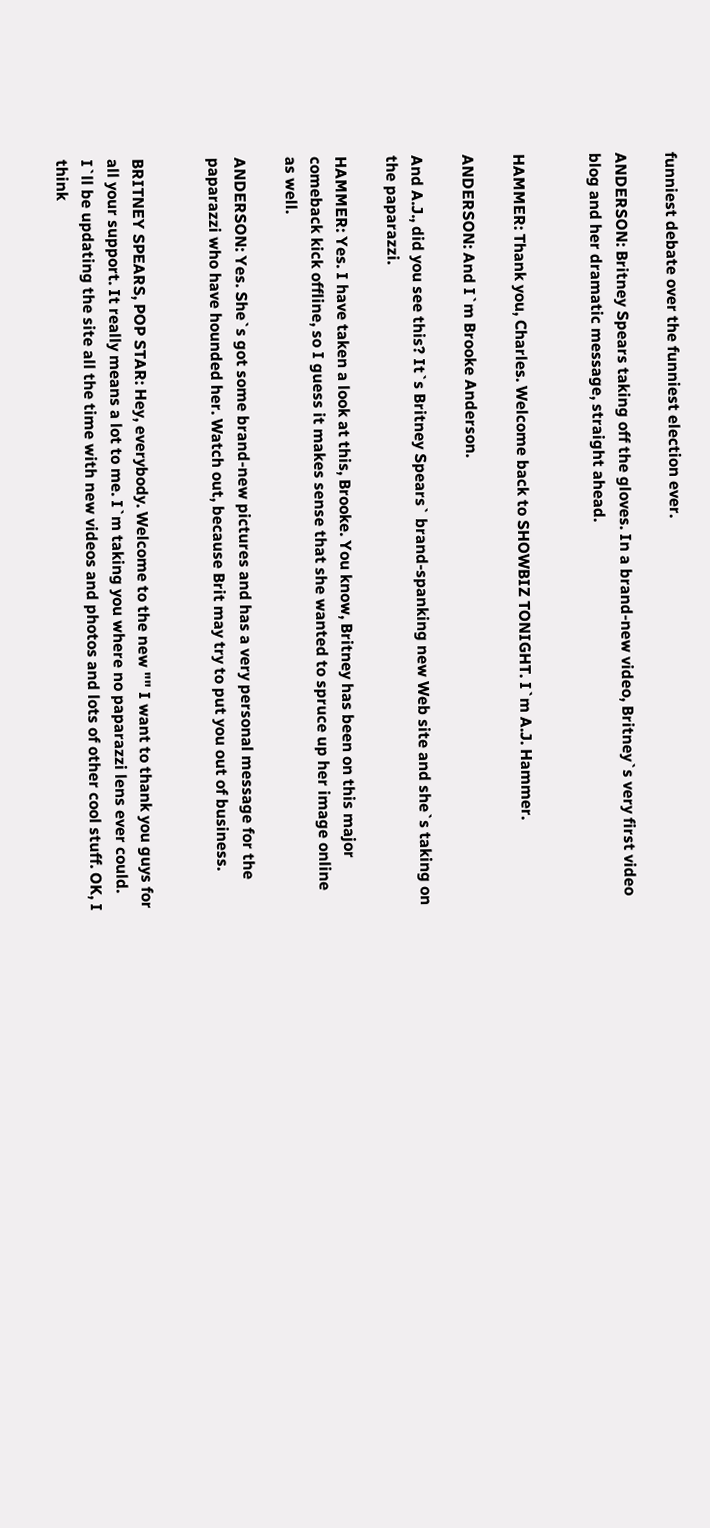funniest debate over the funniest election ever.

ANDERSON: Britney Spears taking off the gloves. In a brand-new video, Britney`s very first video blog and her dramatic message, straight ahead.


HAMMER: Thank you, Charles. Welcome back to SHOWBIZ TONIGHT. I`m A.J. Hammer.

ANDERSON: And I`m Brooke Anderson.

And A.J., did you see this? It`s Britney Spears` brand-spanking new Web site and she`s taking on the paparazzi.

HAMMER: Yes. I have taken a look at this, Brooke. You know, Britney has been on this major comeback kick offline, so I guess it makes sense that she wanted to spruce up her image online as well.

ANDERSON: Yes. She`s got some brand-new pictures and has a very personal message for the paparazzi who have hounded her. Watch out, because Brit may try to put you out of business.


BRITNEY SPEARS, POP STAR: Hey, everybody. Welcome to the new "" I want to thank you guys for all your support. It really means a lot to me. I`m taking you where no paparazzi lens ever could. I`ll be updating the site all the time with new videos and photos and lots of other cool stuff. OK, I think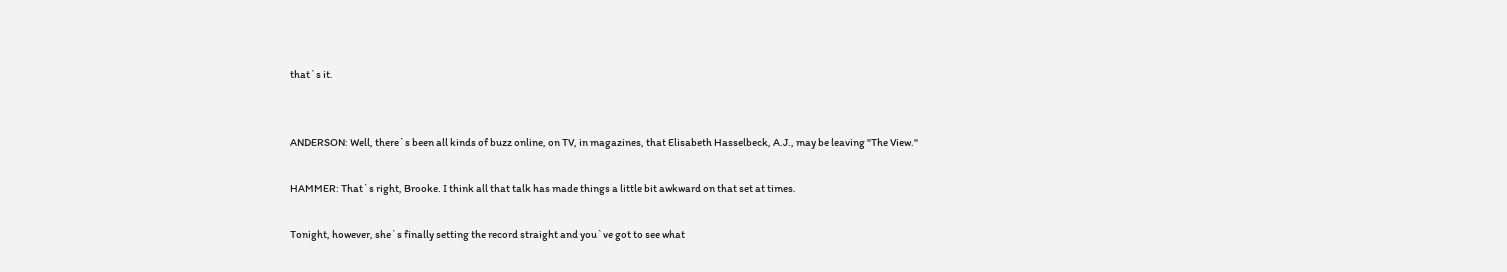that`s it.


ANDERSON: Well, there`s been all kinds of buzz online, on TV, in magazines, that Elisabeth Hasselbeck, A.J., may be leaving "The View."

HAMMER: That`s right, Brooke. I think all that talk has made things a little bit awkward on that set at times.

Tonight, however, she`s finally setting the record straight and you`ve got to see what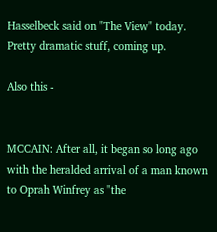Hasselbeck said on "The View" today. Pretty dramatic stuff, coming up.

Also this -


MCCAIN: After all, it began so long ago with the heralded arrival of a man known to Oprah Winfrey as "the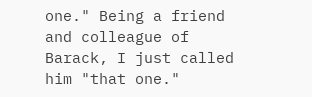one." Being a friend and colleague of Barack, I just called him "that one."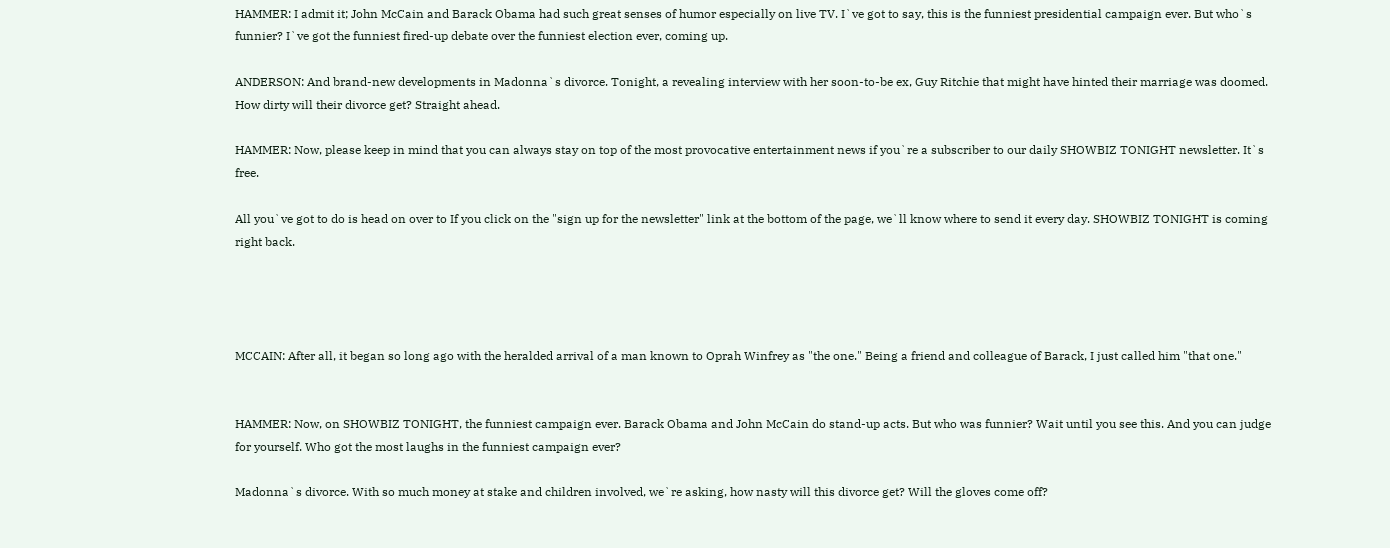HAMMER: I admit it; John McCain and Barack Obama had such great senses of humor especially on live TV. I`ve got to say, this is the funniest presidential campaign ever. But who`s funnier? I`ve got the funniest fired-up debate over the funniest election ever, coming up.

ANDERSON: And brand-new developments in Madonna`s divorce. Tonight, a revealing interview with her soon-to-be ex, Guy Ritchie that might have hinted their marriage was doomed. How dirty will their divorce get? Straight ahead.

HAMMER: Now, please keep in mind that you can always stay on top of the most provocative entertainment news if you`re a subscriber to our daily SHOWBIZ TONIGHT newsletter. It`s free.

All you`ve got to do is head on over to If you click on the "sign up for the newsletter" link at the bottom of the page, we`ll know where to send it every day. SHOWBIZ TONIGHT is coming right back.




MCCAIN: After all, it began so long ago with the heralded arrival of a man known to Oprah Winfrey as "the one." Being a friend and colleague of Barack, I just called him "that one."


HAMMER: Now, on SHOWBIZ TONIGHT, the funniest campaign ever. Barack Obama and John McCain do stand-up acts. But who was funnier? Wait until you see this. And you can judge for yourself. Who got the most laughs in the funniest campaign ever?

Madonna`s divorce. With so much money at stake and children involved, we`re asking, how nasty will this divorce get? Will the gloves come off?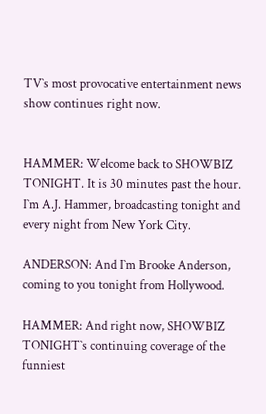TV`s most provocative entertainment news show continues right now.


HAMMER: Welcome back to SHOWBIZ TONIGHT. It is 30 minutes past the hour. I`m A.J. Hammer, broadcasting tonight and every night from New York City.

ANDERSON: And I`m Brooke Anderson, coming to you tonight from Hollywood.

HAMMER: And right now, SHOWBIZ TONIGHT`s continuing coverage of the funniest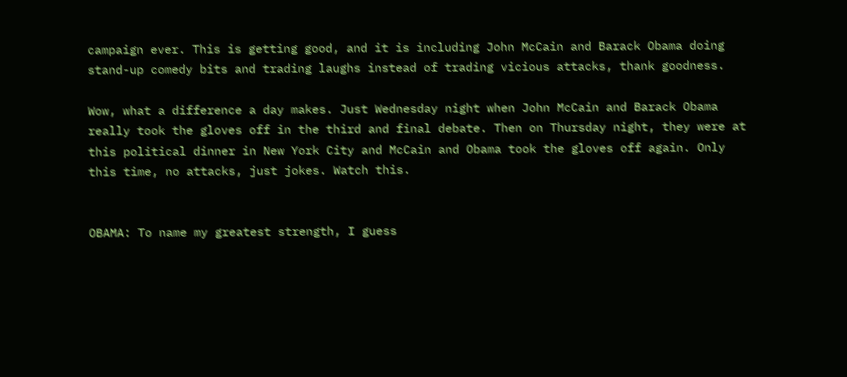campaign ever. This is getting good, and it is including John McCain and Barack Obama doing stand-up comedy bits and trading laughs instead of trading vicious attacks, thank goodness.

Wow, what a difference a day makes. Just Wednesday night when John McCain and Barack Obama really took the gloves off in the third and final debate. Then on Thursday night, they were at this political dinner in New York City and McCain and Obama took the gloves off again. Only this time, no attacks, just jokes. Watch this.


OBAMA: To name my greatest strength, I guess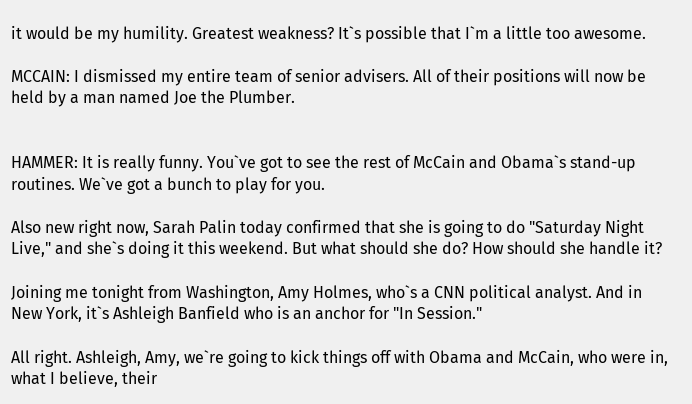it would be my humility. Greatest weakness? It`s possible that I`m a little too awesome.

MCCAIN: I dismissed my entire team of senior advisers. All of their positions will now be held by a man named Joe the Plumber.


HAMMER: It is really funny. You`ve got to see the rest of McCain and Obama`s stand-up routines. We`ve got a bunch to play for you.

Also new right now, Sarah Palin today confirmed that she is going to do "Saturday Night Live," and she`s doing it this weekend. But what should she do? How should she handle it?

Joining me tonight from Washington, Amy Holmes, who`s a CNN political analyst. And in New York, it`s Ashleigh Banfield who is an anchor for "In Session."

All right. Ashleigh, Amy, we`re going to kick things off with Obama and McCain, who were in, what I believe, their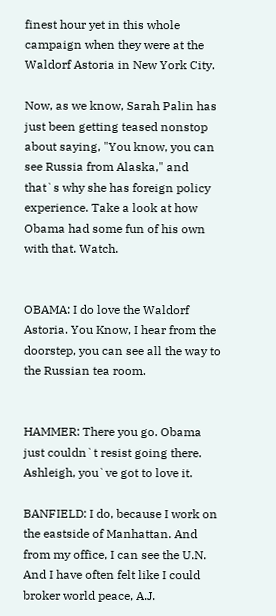finest hour yet in this whole campaign when they were at the Waldorf Astoria in New York City.

Now, as we know, Sarah Palin has just been getting teased nonstop about saying, "You know, you can see Russia from Alaska," and that`s why she has foreign policy experience. Take a look at how Obama had some fun of his own with that. Watch.


OBAMA: I do love the Waldorf Astoria. You Know, I hear from the doorstep, you can see all the way to the Russian tea room.


HAMMER: There you go. Obama just couldn`t resist going there. Ashleigh, you`ve got to love it.

BANFIELD: I do, because I work on the eastside of Manhattan. And from my office, I can see the U.N. And I have often felt like I could broker world peace, A.J.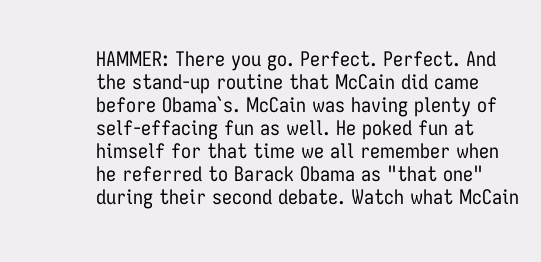HAMMER: There you go. Perfect. Perfect. And the stand-up routine that McCain did came before Obama`s. McCain was having plenty of self-effacing fun as well. He poked fun at himself for that time we all remember when he referred to Barack Obama as "that one" during their second debate. Watch what McCain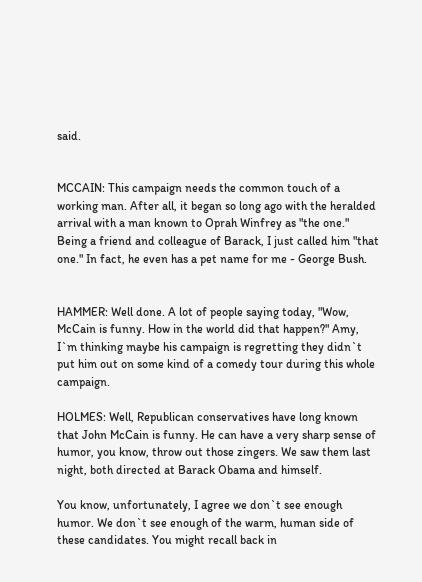said.


MCCAIN: This campaign needs the common touch of a working man. After all, it began so long ago with the heralded arrival with a man known to Oprah Winfrey as "the one." Being a friend and colleague of Barack, I just called him "that one." In fact, he even has a pet name for me - George Bush.


HAMMER: Well done. A lot of people saying today, "Wow, McCain is funny. How in the world did that happen?" Amy, I`m thinking maybe his campaign is regretting they didn`t put him out on some kind of a comedy tour during this whole campaign.

HOLMES: Well, Republican conservatives have long known that John McCain is funny. He can have a very sharp sense of humor, you know, throw out those zingers. We saw them last night, both directed at Barack Obama and himself.

You know, unfortunately, I agree we don`t see enough humor. We don`t see enough of the warm, human side of these candidates. You might recall back in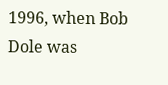1996, when Bob Dole was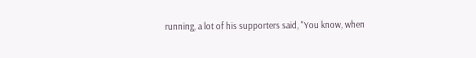running, a lot of his supporters said, "You know, when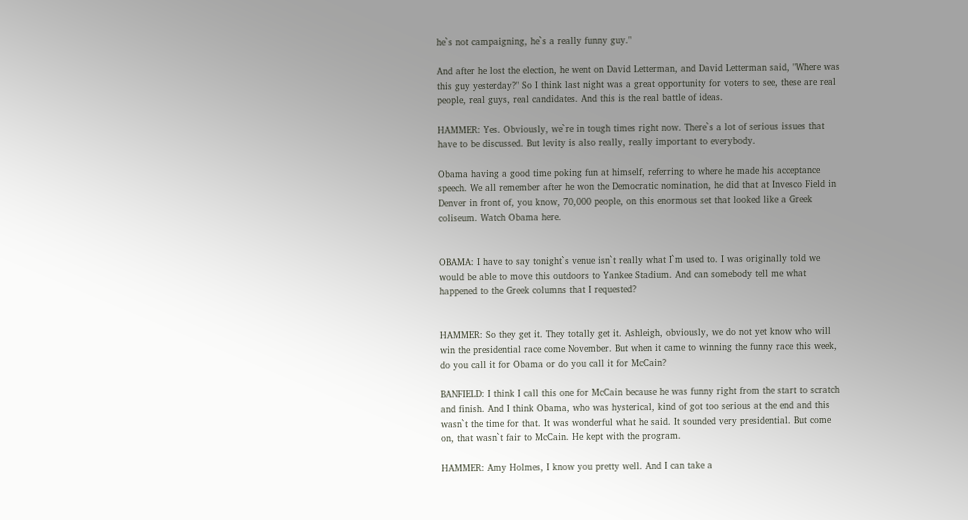he`s not campaigning, he`s a really funny guy."

And after he lost the election, he went on David Letterman, and David Letterman said, "Where was this guy yesterday?" So I think last night was a great opportunity for voters to see, these are real people, real guys, real candidates. And this is the real battle of ideas.

HAMMER: Yes. Obviously, we`re in tough times right now. There`s a lot of serious issues that have to be discussed. But levity is also really, really important to everybody.

Obama having a good time poking fun at himself, referring to where he made his acceptance speech. We all remember after he won the Democratic nomination, he did that at Invesco Field in Denver in front of, you know, 70,000 people, on this enormous set that looked like a Greek coliseum. Watch Obama here.


OBAMA: I have to say tonight`s venue isn`t really what I`m used to. I was originally told we would be able to move this outdoors to Yankee Stadium. And can somebody tell me what happened to the Greek columns that I requested?


HAMMER: So they get it. They totally get it. Ashleigh, obviously, we do not yet know who will win the presidential race come November. But when it came to winning the funny race this week, do you call it for Obama or do you call it for McCain?

BANFIELD: I think I call this one for McCain because he was funny right from the start to scratch and finish. And I think Obama, who was hysterical, kind of got too serious at the end and this wasn`t the time for that. It was wonderful what he said. It sounded very presidential. But come on, that wasn`t fair to McCain. He kept with the program.

HAMMER: Amy Holmes, I know you pretty well. And I can take a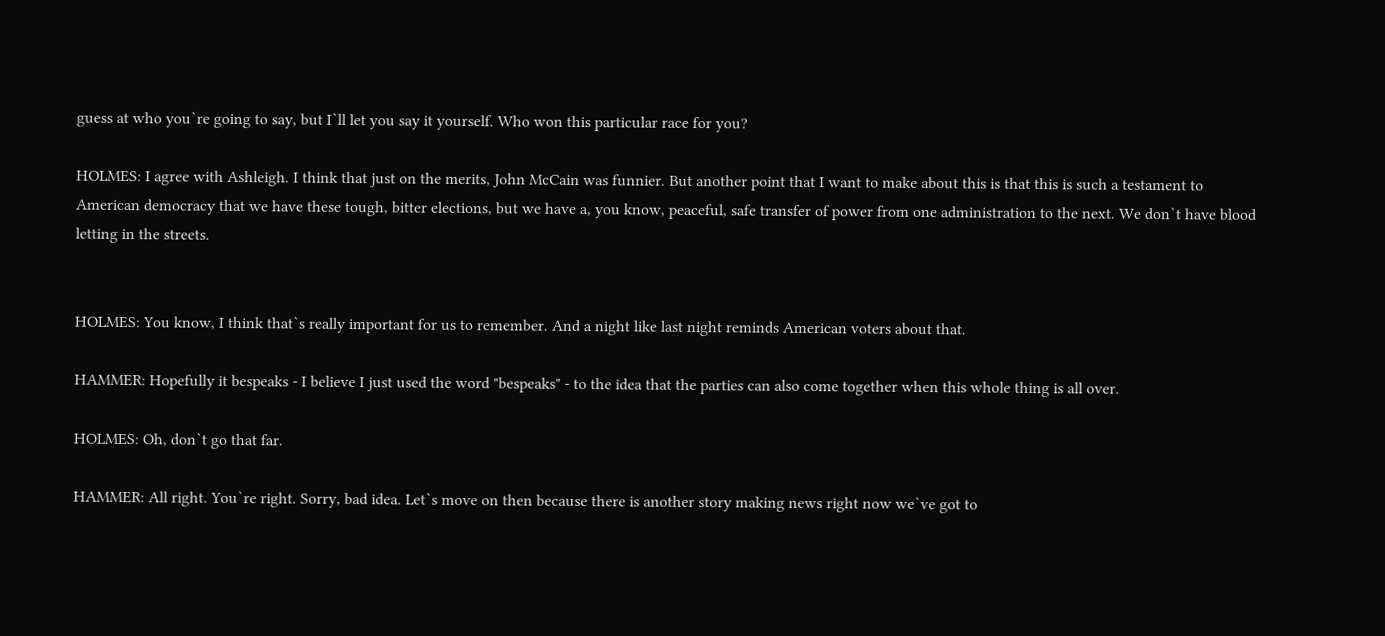guess at who you`re going to say, but I`ll let you say it yourself. Who won this particular race for you?

HOLMES: I agree with Ashleigh. I think that just on the merits, John McCain was funnier. But another point that I want to make about this is that this is such a testament to American democracy that we have these tough, bitter elections, but we have a, you know, peaceful, safe transfer of power from one administration to the next. We don`t have blood letting in the streets.


HOLMES: You know, I think that`s really important for us to remember. And a night like last night reminds American voters about that.

HAMMER: Hopefully it bespeaks - I believe I just used the word "bespeaks" - to the idea that the parties can also come together when this whole thing is all over.

HOLMES: Oh, don`t go that far.

HAMMER: All right. You`re right. Sorry, bad idea. Let`s move on then because there is another story making news right now we`ve got to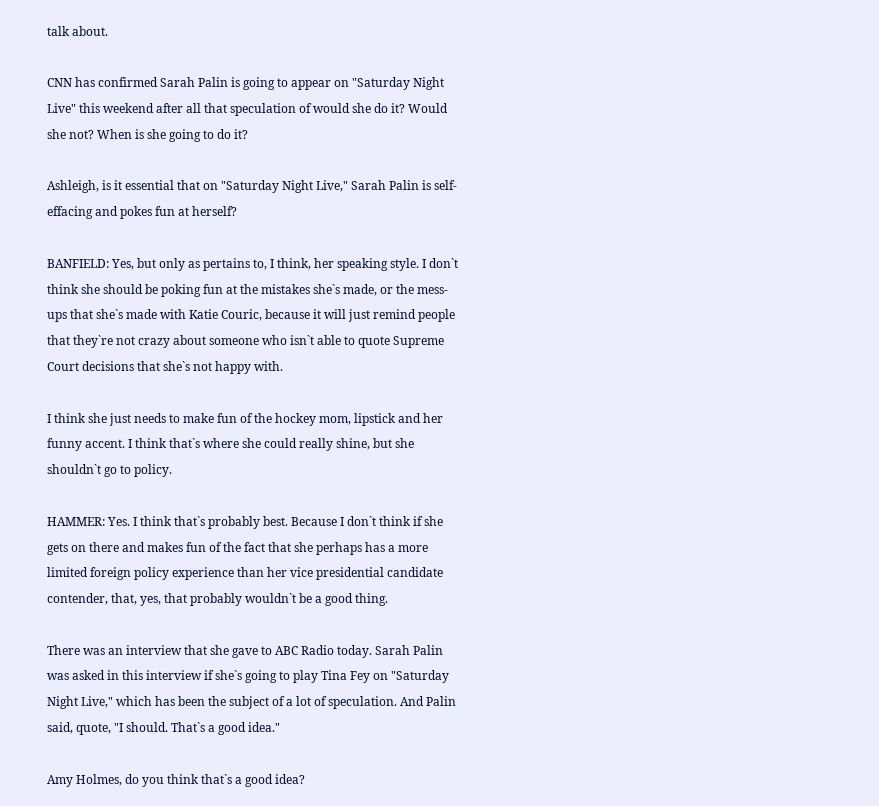talk about.

CNN has confirmed Sarah Palin is going to appear on "Saturday Night Live" this weekend after all that speculation of would she do it? Would she not? When is she going to do it?

Ashleigh, is it essential that on "Saturday Night Live," Sarah Palin is self-effacing and pokes fun at herself?

BANFIELD: Yes, but only as pertains to, I think, her speaking style. I don`t think she should be poking fun at the mistakes she`s made, or the mess-ups that she`s made with Katie Couric, because it will just remind people that they`re not crazy about someone who isn`t able to quote Supreme Court decisions that she`s not happy with.

I think she just needs to make fun of the hockey mom, lipstick and her funny accent. I think that`s where she could really shine, but she shouldn`t go to policy.

HAMMER: Yes. I think that`s probably best. Because I don`t think if she gets on there and makes fun of the fact that she perhaps has a more limited foreign policy experience than her vice presidential candidate contender, that, yes, that probably wouldn`t be a good thing.

There was an interview that she gave to ABC Radio today. Sarah Palin was asked in this interview if she`s going to play Tina Fey on "Saturday Night Live," which has been the subject of a lot of speculation. And Palin said, quote, "I should. That`s a good idea."

Amy Holmes, do you think that`s a good idea?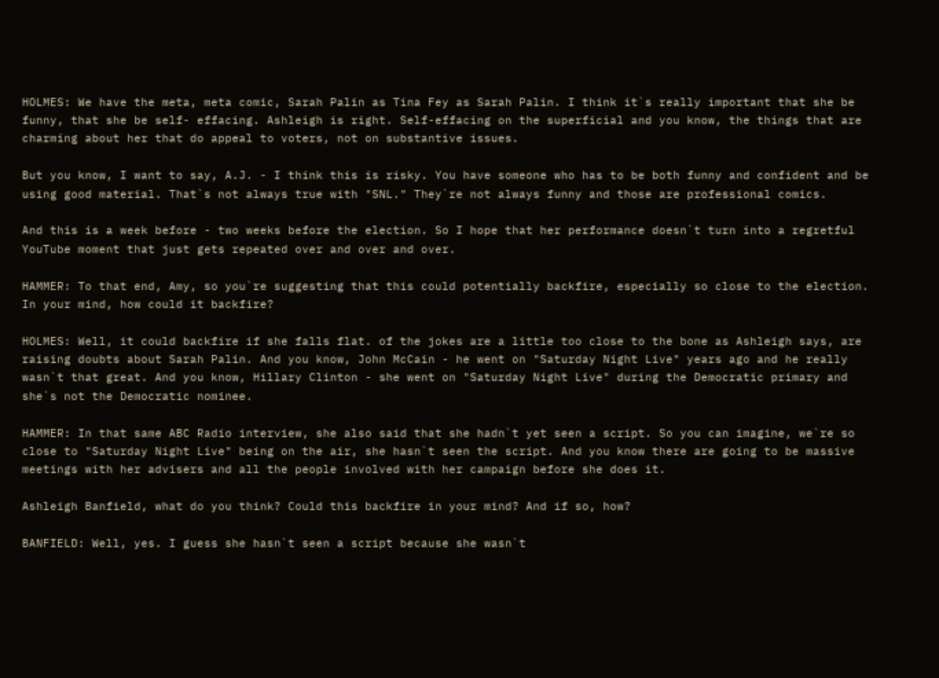HOLMES: We have the meta, meta comic, Sarah Palin as Tina Fey as Sarah Palin. I think it`s really important that she be funny, that she be self- effacing. Ashleigh is right. Self-effacing on the superficial and you know, the things that are charming about her that do appeal to voters, not on substantive issues.

But you know, I want to say, A.J. - I think this is risky. You have someone who has to be both funny and confident and be using good material. That`s not always true with "SNL." They`re not always funny and those are professional comics.

And this is a week before - two weeks before the election. So I hope that her performance doesn`t turn into a regretful YouTube moment that just gets repeated over and over and over.

HAMMER: To that end, Amy, so you`re suggesting that this could potentially backfire, especially so close to the election. In your mind, how could it backfire?

HOLMES: Well, it could backfire if she falls flat. of the jokes are a little too close to the bone as Ashleigh says, are raising doubts about Sarah Palin. And you know, John McCain - he went on "Saturday Night Live" years ago and he really wasn`t that great. And you know, Hillary Clinton - she went on "Saturday Night Live" during the Democratic primary and she`s not the Democratic nominee.

HAMMER: In that same ABC Radio interview, she also said that she hadn`t yet seen a script. So you can imagine, we`re so close to "Saturday Night Live" being on the air, she hasn`t seen the script. And you know there are going to be massive meetings with her advisers and all the people involved with her campaign before she does it.

Ashleigh Banfield, what do you think? Could this backfire in your mind? And if so, how?

BANFIELD: Well, yes. I guess she hasn`t seen a script because she wasn`t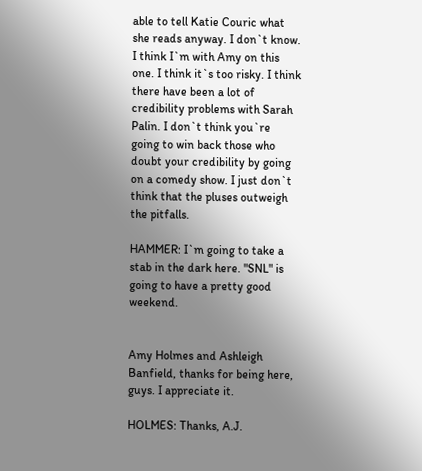able to tell Katie Couric what she reads anyway. I don`t know. I think I`m with Amy on this one. I think it`s too risky. I think there have been a lot of credibility problems with Sarah Palin. I don`t think you`re going to win back those who doubt your credibility by going on a comedy show. I just don`t think that the pluses outweigh the pitfalls.

HAMMER: I`m going to take a stab in the dark here. "SNL" is going to have a pretty good weekend.


Amy Holmes and Ashleigh Banfield, thanks for being here, guys. I appreciate it.

HOLMES: Thanks, A.J.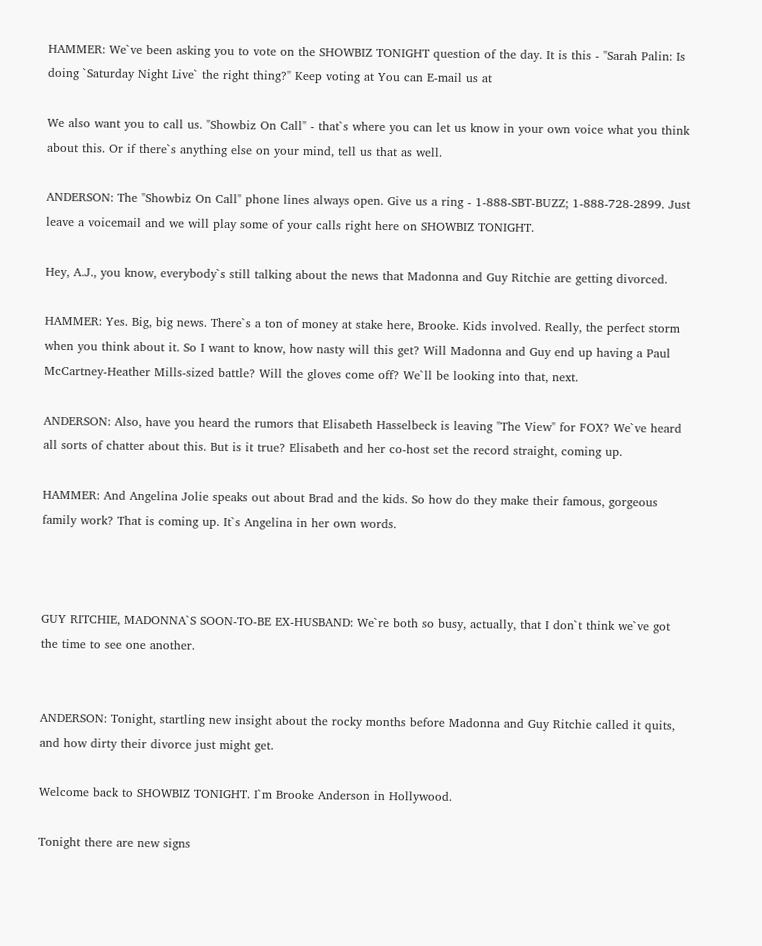HAMMER: We`ve been asking you to vote on the SHOWBIZ TONIGHT question of the day. It is this - "Sarah Palin: Is doing `Saturday Night Live` the right thing?" Keep voting at You can E-mail us at

We also want you to call us. "Showbiz On Call" - that`s where you can let us know in your own voice what you think about this. Or if there`s anything else on your mind, tell us that as well.

ANDERSON: The "Showbiz On Call" phone lines always open. Give us a ring - 1-888-SBT-BUZZ; 1-888-728-2899. Just leave a voicemail and we will play some of your calls right here on SHOWBIZ TONIGHT.

Hey, A.J., you know, everybody`s still talking about the news that Madonna and Guy Ritchie are getting divorced.

HAMMER: Yes. Big, big news. There`s a ton of money at stake here, Brooke. Kids involved. Really, the perfect storm when you think about it. So I want to know, how nasty will this get? Will Madonna and Guy end up having a Paul McCartney-Heather Mills-sized battle? Will the gloves come off? We`ll be looking into that, next.

ANDERSON: Also, have you heard the rumors that Elisabeth Hasselbeck is leaving "The View" for FOX? We`ve heard all sorts of chatter about this. But is it true? Elisabeth and her co-host set the record straight, coming up.

HAMMER: And Angelina Jolie speaks out about Brad and the kids. So how do they make their famous, gorgeous family work? That is coming up. It`s Angelina in her own words.



GUY RITCHIE, MADONNA`S SOON-TO-BE EX-HUSBAND: We`re both so busy, actually, that I don`t think we`ve got the time to see one another.


ANDERSON: Tonight, startling new insight about the rocky months before Madonna and Guy Ritchie called it quits, and how dirty their divorce just might get.

Welcome back to SHOWBIZ TONIGHT. I`m Brooke Anderson in Hollywood.

Tonight there are new signs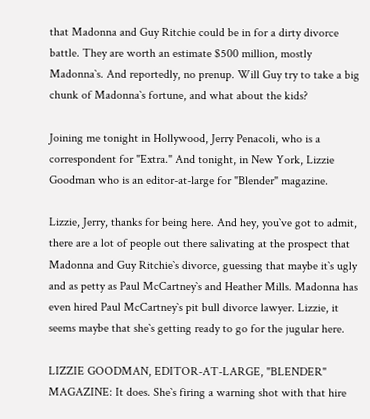that Madonna and Guy Ritchie could be in for a dirty divorce battle. They are worth an estimate $500 million, mostly Madonna`s. And reportedly, no prenup. Will Guy try to take a big chunk of Madonna`s fortune, and what about the kids?

Joining me tonight in Hollywood, Jerry Penacoli, who is a correspondent for "Extra." And tonight, in New York, Lizzie Goodman who is an editor-at-large for "Blender" magazine.

Lizzie, Jerry, thanks for being here. And hey, you`ve got to admit, there are a lot of people out there salivating at the prospect that Madonna and Guy Ritchie`s divorce, guessing that maybe it`s ugly and as petty as Paul McCartney`s and Heather Mills. Madonna has even hired Paul McCartney`s pit bull divorce lawyer. Lizzie, it seems maybe that she`s getting ready to go for the jugular here.

LIZZIE GOODMAN, EDITOR-AT-LARGE, "BLENDER" MAGAZINE: It does. She`s firing a warning shot with that hire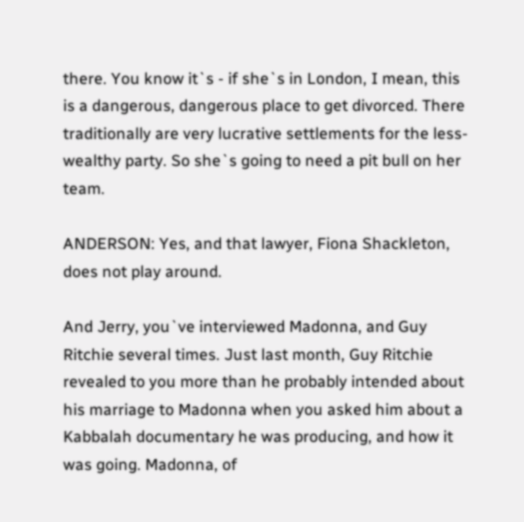there. You know it`s - if she`s in London, I mean, this is a dangerous, dangerous place to get divorced. There traditionally are very lucrative settlements for the less-wealthy party. So she`s going to need a pit bull on her team.

ANDERSON: Yes, and that lawyer, Fiona Shackleton, does not play around.

And Jerry, you`ve interviewed Madonna, and Guy Ritchie several times. Just last month, Guy Ritchie revealed to you more than he probably intended about his marriage to Madonna when you asked him about a Kabbalah documentary he was producing, and how it was going. Madonna, of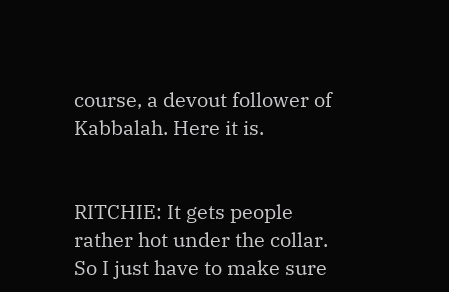course, a devout follower of Kabbalah. Here it is.


RITCHIE: It gets people rather hot under the collar. So I just have to make sure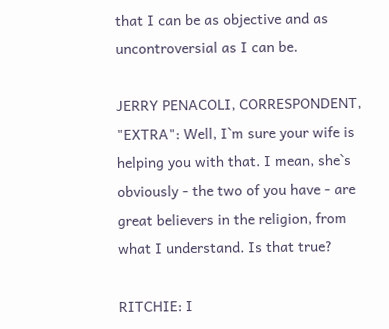that I can be as objective and as uncontroversial as I can be.

JERRY PENACOLI, CORRESPONDENT, "EXTRA": Well, I`m sure your wife is helping you with that. I mean, she`s obviously - the two of you have - are great believers in the religion, from what I understand. Is that true?

RITCHIE: I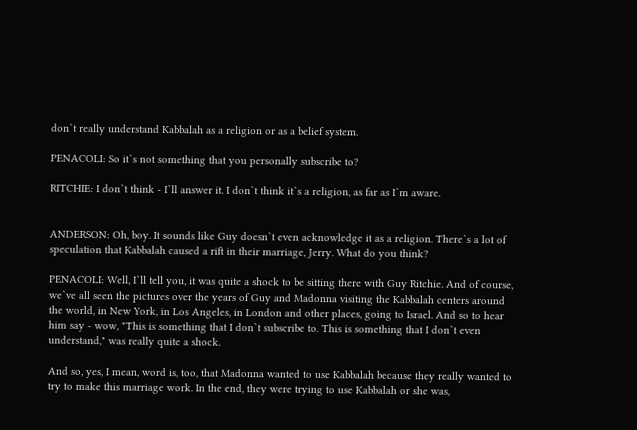don`t really understand Kabbalah as a religion or as a belief system.

PENACOLI: So it`s not something that you personally subscribe to?

RITCHIE: I don`t think - I`ll answer it. I don`t think it`s a religion, as far as I`m aware.


ANDERSON: Oh, boy. It sounds like Guy doesn`t even acknowledge it as a religion. There`s a lot of speculation that Kabbalah caused a rift in their marriage, Jerry. What do you think?

PENACOLI: Well, I`ll tell you, it was quite a shock to be sitting there with Guy Ritchie. And of course, we`ve all seen the pictures over the years of Guy and Madonna visiting the Kabbalah centers around the world, in New York, in Los Angeles, in London and other places, going to Israel. And so to hear him say - wow, "This is something that I don`t subscribe to. This is something that I don`t even understand," was really quite a shock.

And so, yes, I mean, word is, too, that Madonna wanted to use Kabbalah because they really wanted to try to make this marriage work. In the end, they were trying to use Kabbalah or she was,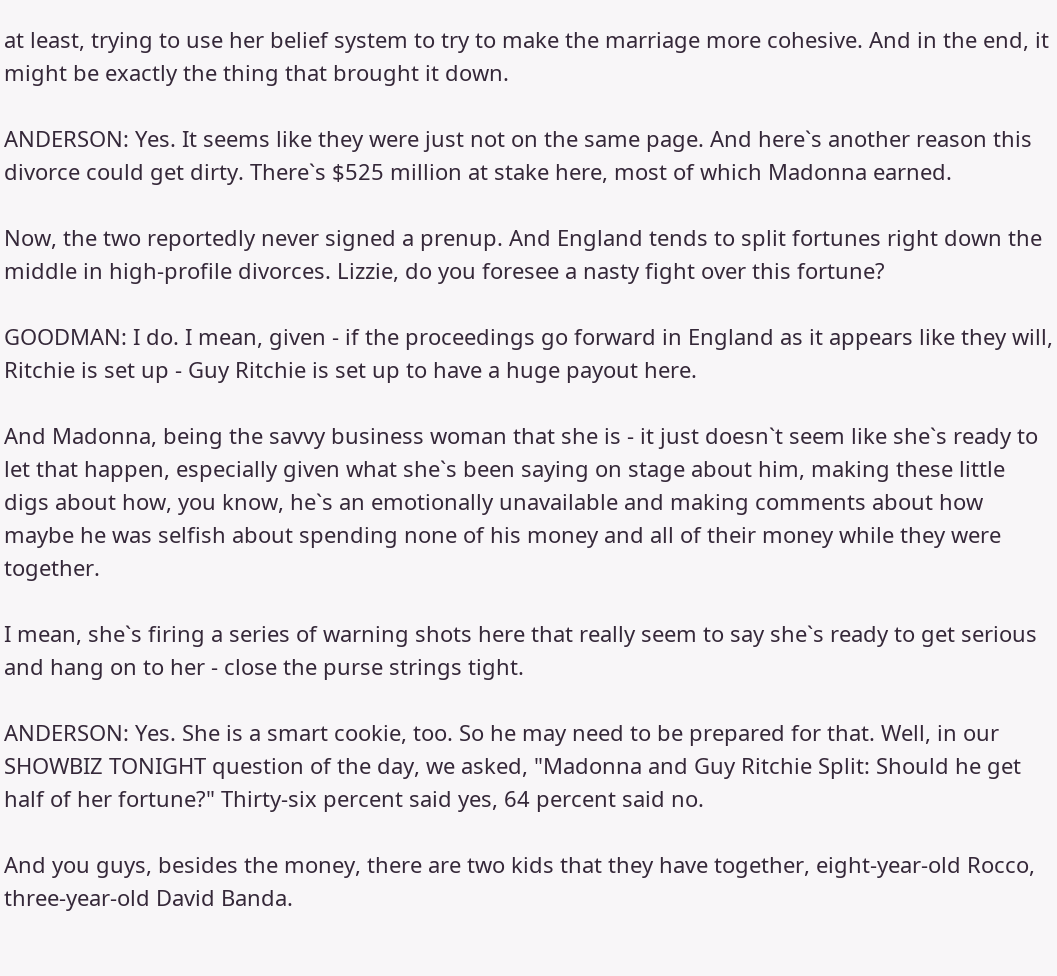at least, trying to use her belief system to try to make the marriage more cohesive. And in the end, it might be exactly the thing that brought it down.

ANDERSON: Yes. It seems like they were just not on the same page. And here`s another reason this divorce could get dirty. There`s $525 million at stake here, most of which Madonna earned.

Now, the two reportedly never signed a prenup. And England tends to split fortunes right down the middle in high-profile divorces. Lizzie, do you foresee a nasty fight over this fortune?

GOODMAN: I do. I mean, given - if the proceedings go forward in England as it appears like they will, Ritchie is set up - Guy Ritchie is set up to have a huge payout here.

And Madonna, being the savvy business woman that she is - it just doesn`t seem like she`s ready to let that happen, especially given what she`s been saying on stage about him, making these little digs about how, you know, he`s an emotionally unavailable and making comments about how maybe he was selfish about spending none of his money and all of their money while they were together.

I mean, she`s firing a series of warning shots here that really seem to say she`s ready to get serious and hang on to her - close the purse strings tight.

ANDERSON: Yes. She is a smart cookie, too. So he may need to be prepared for that. Well, in our SHOWBIZ TONIGHT question of the day, we asked, "Madonna and Guy Ritchie Split: Should he get half of her fortune?" Thirty-six percent said yes, 64 percent said no.

And you guys, besides the money, there are two kids that they have together, eight-year-old Rocco, three-year-old David Banda.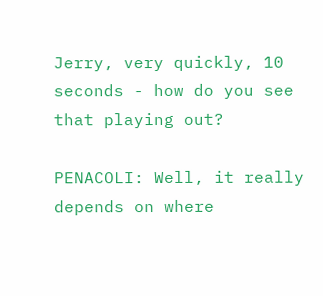Jerry, very quickly, 10 seconds - how do you see that playing out?

PENACOLI: Well, it really depends on where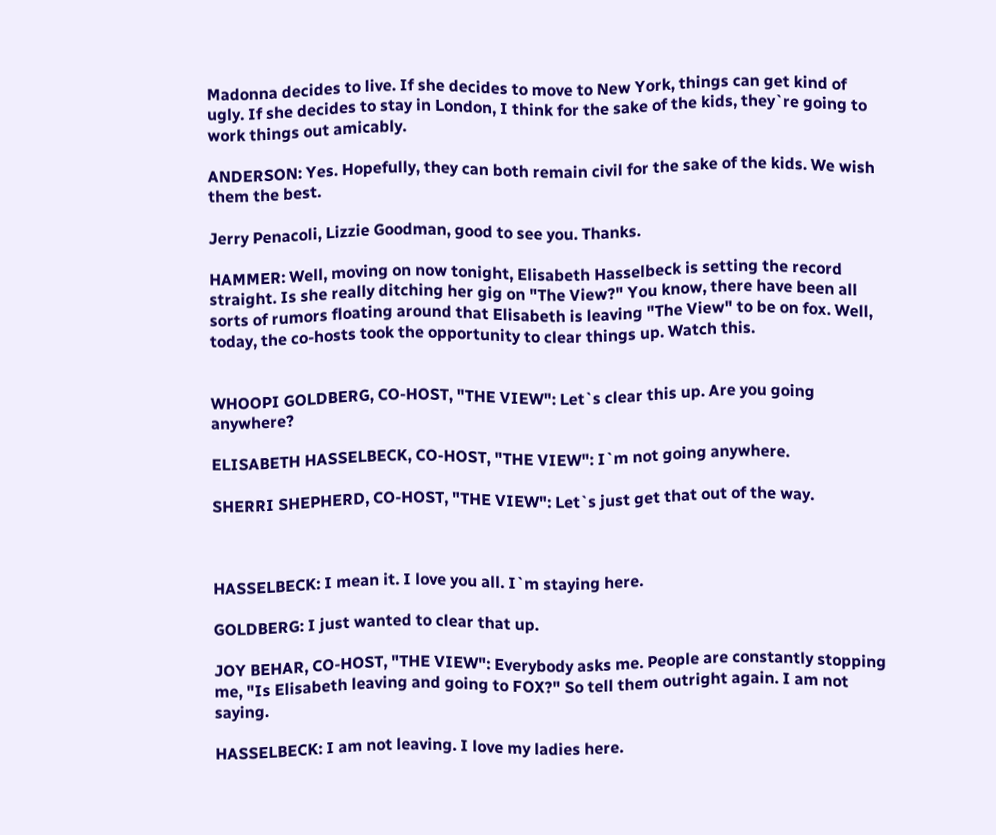Madonna decides to live. If she decides to move to New York, things can get kind of ugly. If she decides to stay in London, I think for the sake of the kids, they`re going to work things out amicably.

ANDERSON: Yes. Hopefully, they can both remain civil for the sake of the kids. We wish them the best.

Jerry Penacoli, Lizzie Goodman, good to see you. Thanks.

HAMMER: Well, moving on now tonight, Elisabeth Hasselbeck is setting the record straight. Is she really ditching her gig on "The View?" You know, there have been all sorts of rumors floating around that Elisabeth is leaving "The View" to be on fox. Well, today, the co-hosts took the opportunity to clear things up. Watch this.


WHOOPI GOLDBERG, CO-HOST, "THE VIEW": Let`s clear this up. Are you going anywhere?

ELISABETH HASSELBECK, CO-HOST, "THE VIEW": I`m not going anywhere.

SHERRI SHEPHERD, CO-HOST, "THE VIEW": Let`s just get that out of the way.



HASSELBECK: I mean it. I love you all. I`m staying here.

GOLDBERG: I just wanted to clear that up.

JOY BEHAR, CO-HOST, "THE VIEW": Everybody asks me. People are constantly stopping me, "Is Elisabeth leaving and going to FOX?" So tell them outright again. I am not saying.

HASSELBECK: I am not leaving. I love my ladies here.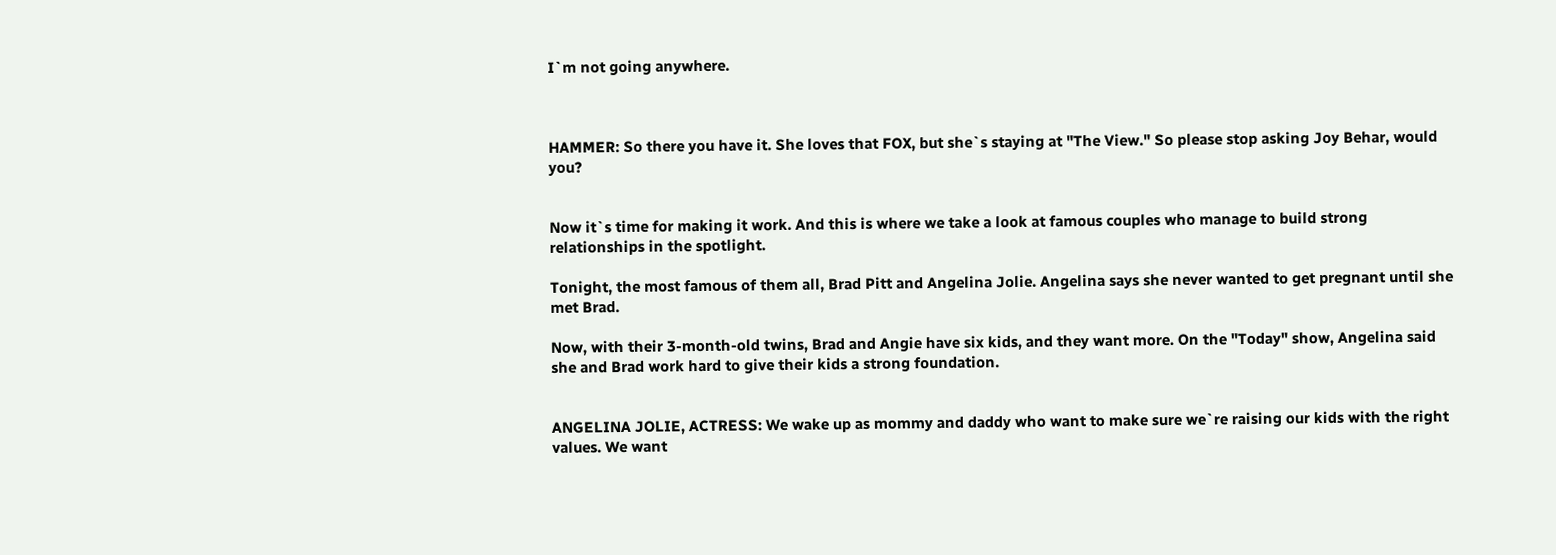I`m not going anywhere.



HAMMER: So there you have it. She loves that FOX, but she`s staying at "The View." So please stop asking Joy Behar, would you?


Now it`s time for making it work. And this is where we take a look at famous couples who manage to build strong relationships in the spotlight.

Tonight, the most famous of them all, Brad Pitt and Angelina Jolie. Angelina says she never wanted to get pregnant until she met Brad.

Now, with their 3-month-old twins, Brad and Angie have six kids, and they want more. On the "Today" show, Angelina said she and Brad work hard to give their kids a strong foundation.


ANGELINA JOLIE, ACTRESS: We wake up as mommy and daddy who want to make sure we`re raising our kids with the right values. We want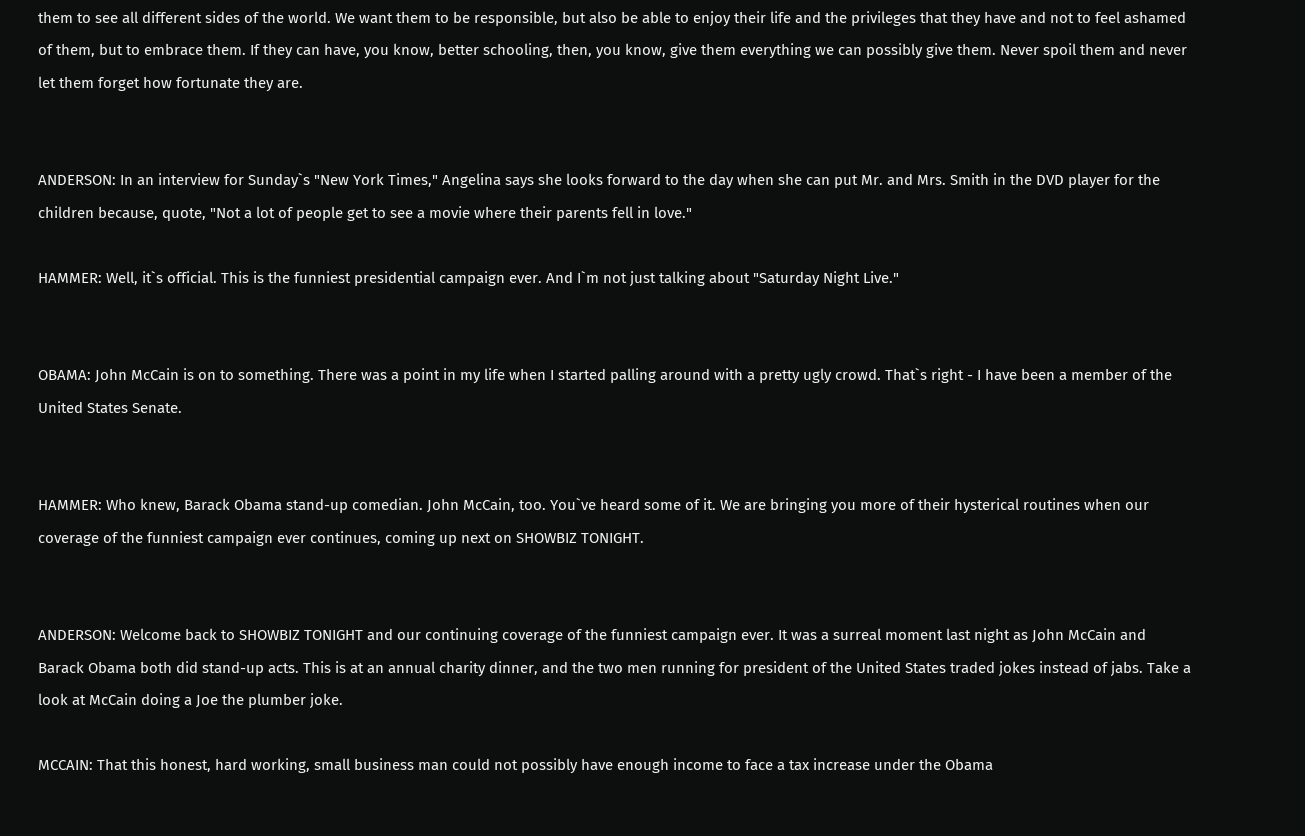them to see all different sides of the world. We want them to be responsible, but also be able to enjoy their life and the privileges that they have and not to feel ashamed of them, but to embrace them. If they can have, you know, better schooling, then, you know, give them everything we can possibly give them. Never spoil them and never let them forget how fortunate they are.


ANDERSON: In an interview for Sunday`s "New York Times," Angelina says she looks forward to the day when she can put Mr. and Mrs. Smith in the DVD player for the children because, quote, "Not a lot of people get to see a movie where their parents fell in love."

HAMMER: Well, it`s official. This is the funniest presidential campaign ever. And I`m not just talking about "Saturday Night Live."


OBAMA: John McCain is on to something. There was a point in my life when I started palling around with a pretty ugly crowd. That`s right - I have been a member of the United States Senate.


HAMMER: Who knew, Barack Obama stand-up comedian. John McCain, too. You`ve heard some of it. We are bringing you more of their hysterical routines when our coverage of the funniest campaign ever continues, coming up next on SHOWBIZ TONIGHT.


ANDERSON: Welcome back to SHOWBIZ TONIGHT and our continuing coverage of the funniest campaign ever. It was a surreal moment last night as John McCain and Barack Obama both did stand-up acts. This is at an annual charity dinner, and the two men running for president of the United States traded jokes instead of jabs. Take a look at McCain doing a Joe the plumber joke.

MCCAIN: That this honest, hard working, small business man could not possibly have enough income to face a tax increase under the Obama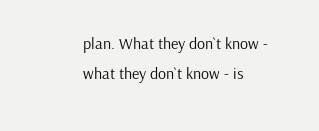plan. What they don`t know - what they don`t know - is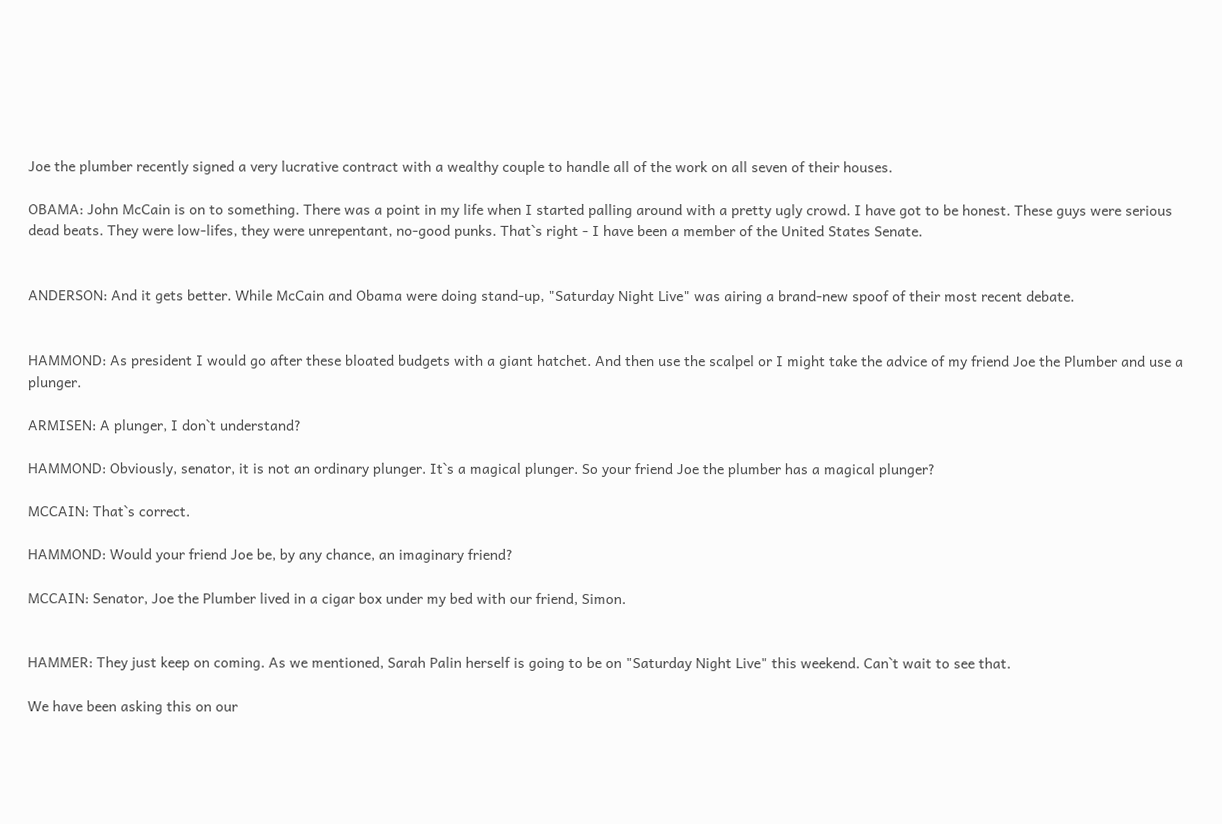Joe the plumber recently signed a very lucrative contract with a wealthy couple to handle all of the work on all seven of their houses.

OBAMA: John McCain is on to something. There was a point in my life when I started palling around with a pretty ugly crowd. I have got to be honest. These guys were serious dead beats. They were low-lifes, they were unrepentant, no-good punks. That`s right - I have been a member of the United States Senate.


ANDERSON: And it gets better. While McCain and Obama were doing stand-up, "Saturday Night Live" was airing a brand-new spoof of their most recent debate.


HAMMOND: As president I would go after these bloated budgets with a giant hatchet. And then use the scalpel or I might take the advice of my friend Joe the Plumber and use a plunger.

ARMISEN: A plunger, I don`t understand?

HAMMOND: Obviously, senator, it is not an ordinary plunger. It`s a magical plunger. So your friend Joe the plumber has a magical plunger?

MCCAIN: That`s correct.

HAMMOND: Would your friend Joe be, by any chance, an imaginary friend?

MCCAIN: Senator, Joe the Plumber lived in a cigar box under my bed with our friend, Simon.


HAMMER: They just keep on coming. As we mentioned, Sarah Palin herself is going to be on "Saturday Night Live" this weekend. Can`t wait to see that.

We have been asking this on our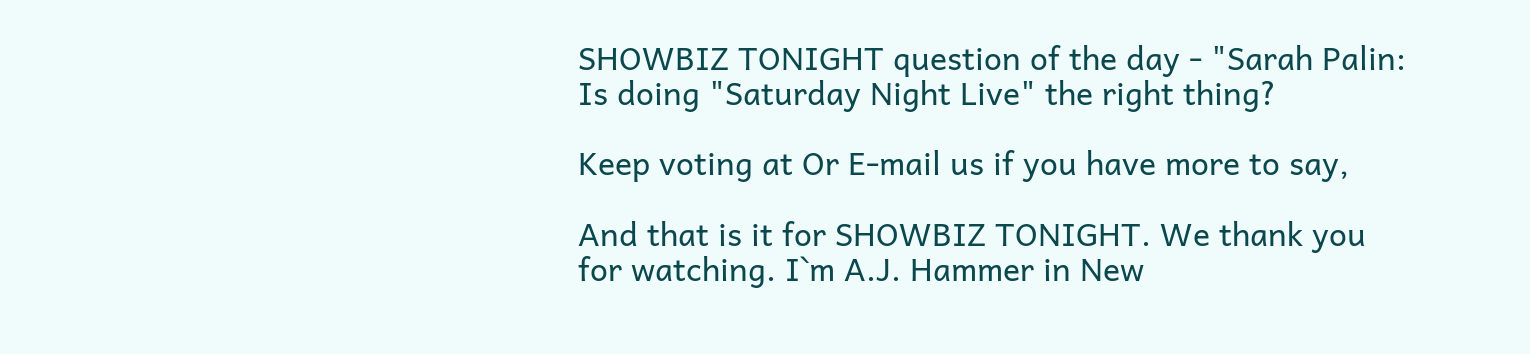SHOWBIZ TONIGHT question of the day - "Sarah Palin: Is doing "Saturday Night Live" the right thing?

Keep voting at Or E-mail us if you have more to say,

And that is it for SHOWBIZ TONIGHT. We thank you for watching. I`m A.J. Hammer in New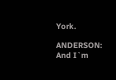York.

ANDERSON: And I`m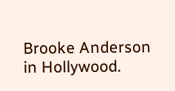Brooke Anderson in Hollywood.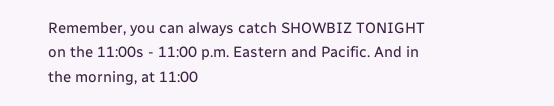Remember, you can always catch SHOWBIZ TONIGHT on the 11:00s - 11:00 p.m. Eastern and Pacific. And in the morning, at 11:00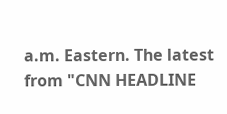a.m. Eastern. The latest from "CNN HEADLINE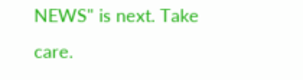NEWS" is next. Take care.